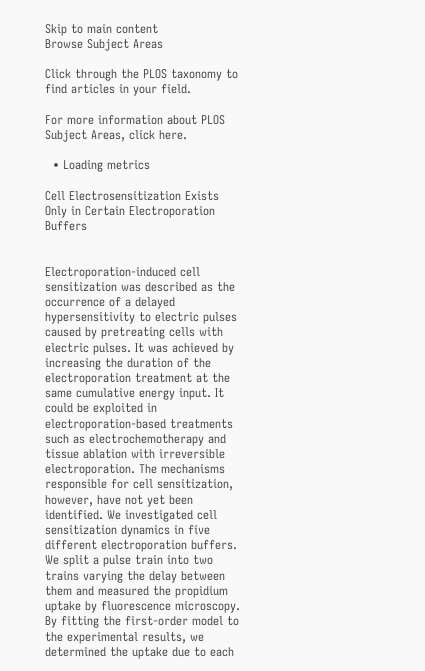Skip to main content
Browse Subject Areas

Click through the PLOS taxonomy to find articles in your field.

For more information about PLOS Subject Areas, click here.

  • Loading metrics

Cell Electrosensitization Exists Only in Certain Electroporation Buffers


Electroporation-induced cell sensitization was described as the occurrence of a delayed hypersensitivity to electric pulses caused by pretreating cells with electric pulses. It was achieved by increasing the duration of the electroporation treatment at the same cumulative energy input. It could be exploited in electroporation-based treatments such as electrochemotherapy and tissue ablation with irreversible electroporation. The mechanisms responsible for cell sensitization, however, have not yet been identified. We investigated cell sensitization dynamics in five different electroporation buffers. We split a pulse train into two trains varying the delay between them and measured the propidium uptake by fluorescence microscopy. By fitting the first-order model to the experimental results, we determined the uptake due to each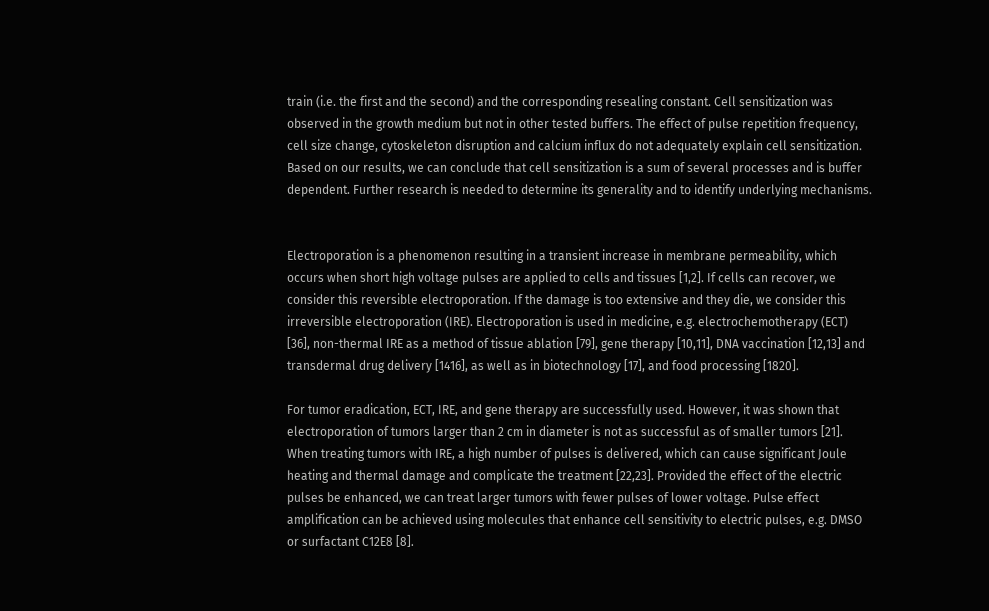train (i.e. the first and the second) and the corresponding resealing constant. Cell sensitization was observed in the growth medium but not in other tested buffers. The effect of pulse repetition frequency, cell size change, cytoskeleton disruption and calcium influx do not adequately explain cell sensitization. Based on our results, we can conclude that cell sensitization is a sum of several processes and is buffer dependent. Further research is needed to determine its generality and to identify underlying mechanisms.


Electroporation is a phenomenon resulting in a transient increase in membrane permeability, which occurs when short high voltage pulses are applied to cells and tissues [1,2]. If cells can recover, we consider this reversible electroporation. If the damage is too extensive and they die, we consider this irreversible electroporation (IRE). Electroporation is used in medicine, e.g. electrochemotherapy (ECT) [36], non-thermal IRE as a method of tissue ablation [79], gene therapy [10,11], DNA vaccination [12,13] and transdermal drug delivery [1416], as well as in biotechnology [17], and food processing [1820].

For tumor eradication, ECT, IRE, and gene therapy are successfully used. However, it was shown that electroporation of tumors larger than 2 cm in diameter is not as successful as of smaller tumors [21]. When treating tumors with IRE, a high number of pulses is delivered, which can cause significant Joule heating and thermal damage and complicate the treatment [22,23]. Provided the effect of the electric pulses be enhanced, we can treat larger tumors with fewer pulses of lower voltage. Pulse effect amplification can be achieved using molecules that enhance cell sensitivity to electric pulses, e.g. DMSO or surfactant C12E8 [8].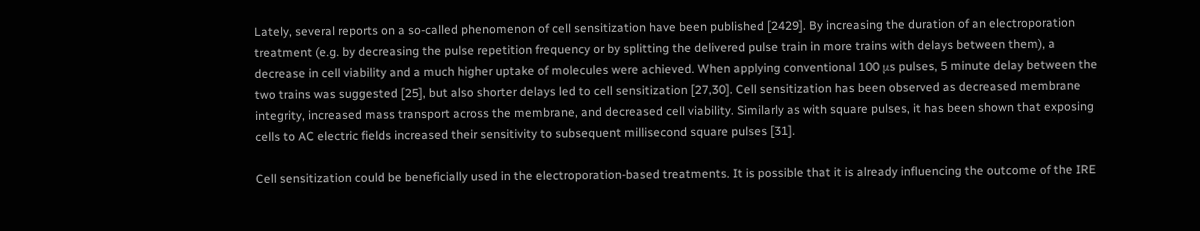Lately, several reports on a so-called phenomenon of cell sensitization have been published [2429]. By increasing the duration of an electroporation treatment (e.g. by decreasing the pulse repetition frequency or by splitting the delivered pulse train in more trains with delays between them), a decrease in cell viability and a much higher uptake of molecules were achieved. When applying conventional 100 μs pulses, 5 minute delay between the two trains was suggested [25], but also shorter delays led to cell sensitization [27,30]. Cell sensitization has been observed as decreased membrane integrity, increased mass transport across the membrane, and decreased cell viability. Similarly as with square pulses, it has been shown that exposing cells to AC electric fields increased their sensitivity to subsequent millisecond square pulses [31].

Cell sensitization could be beneficially used in the electroporation-based treatments. It is possible that it is already influencing the outcome of the IRE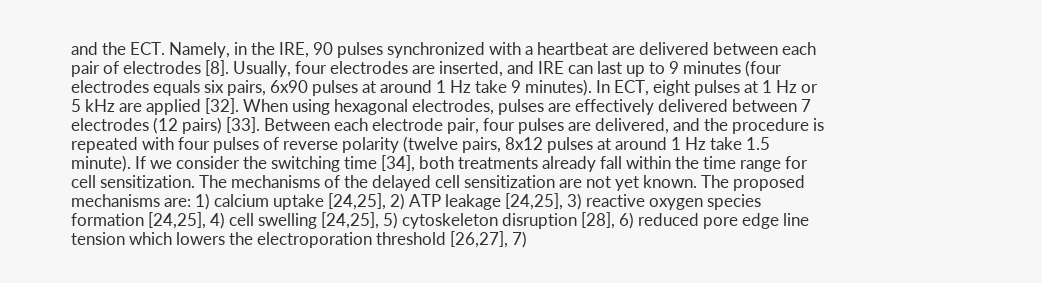and the ECT. Namely, in the IRE, 90 pulses synchronized with a heartbeat are delivered between each pair of electrodes [8]. Usually, four electrodes are inserted, and IRE can last up to 9 minutes (four electrodes equals six pairs, 6x90 pulses at around 1 Hz take 9 minutes). In ECT, eight pulses at 1 Hz or 5 kHz are applied [32]. When using hexagonal electrodes, pulses are effectively delivered between 7 electrodes (12 pairs) [33]. Between each electrode pair, four pulses are delivered, and the procedure is repeated with four pulses of reverse polarity (twelve pairs, 8x12 pulses at around 1 Hz take 1.5 minute). If we consider the switching time [34], both treatments already fall within the time range for cell sensitization. The mechanisms of the delayed cell sensitization are not yet known. The proposed mechanisms are: 1) calcium uptake [24,25], 2) ATP leakage [24,25], 3) reactive oxygen species formation [24,25], 4) cell swelling [24,25], 5) cytoskeleton disruption [28], 6) reduced pore edge line tension which lowers the electroporation threshold [26,27], 7)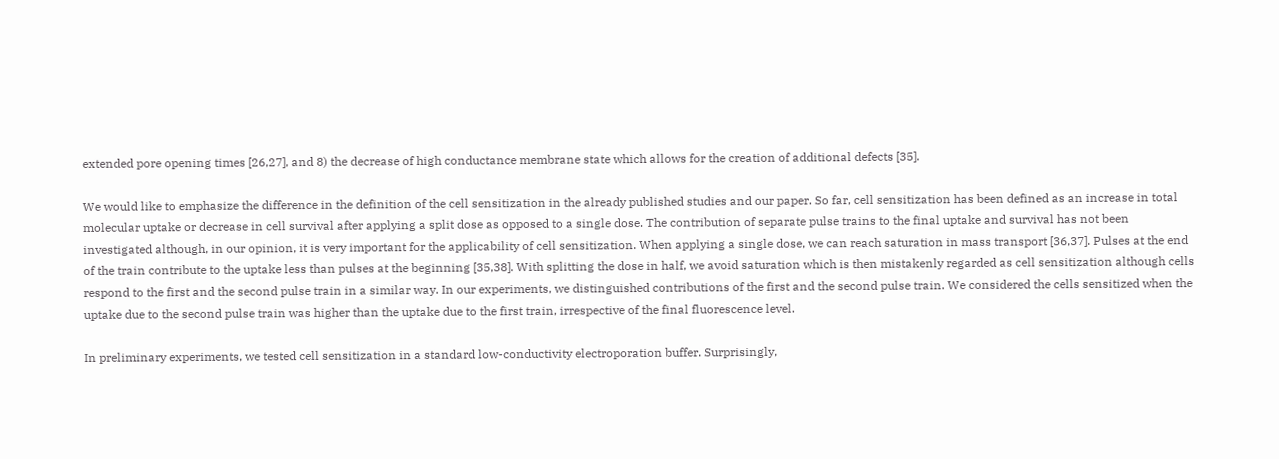extended pore opening times [26,27], and 8) the decrease of high conductance membrane state which allows for the creation of additional defects [35].

We would like to emphasize the difference in the definition of the cell sensitization in the already published studies and our paper. So far, cell sensitization has been defined as an increase in total molecular uptake or decrease in cell survival after applying a split dose as opposed to a single dose. The contribution of separate pulse trains to the final uptake and survival has not been investigated although, in our opinion, it is very important for the applicability of cell sensitization. When applying a single dose, we can reach saturation in mass transport [36,37]. Pulses at the end of the train contribute to the uptake less than pulses at the beginning [35,38]. With splitting the dose in half, we avoid saturation which is then mistakenly regarded as cell sensitization although cells respond to the first and the second pulse train in a similar way. In our experiments, we distinguished contributions of the first and the second pulse train. We considered the cells sensitized when the uptake due to the second pulse train was higher than the uptake due to the first train, irrespective of the final fluorescence level.

In preliminary experiments, we tested cell sensitization in a standard low-conductivity electroporation buffer. Surprisingly,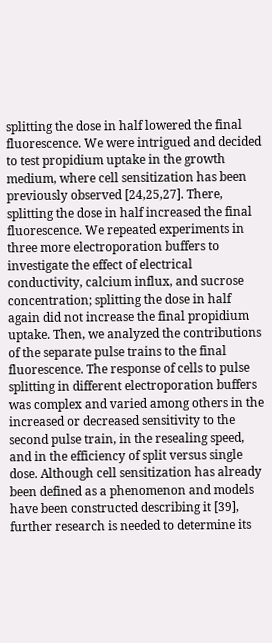splitting the dose in half lowered the final fluorescence. We were intrigued and decided to test propidium uptake in the growth medium, where cell sensitization has been previously observed [24,25,27]. There, splitting the dose in half increased the final fluorescence. We repeated experiments in three more electroporation buffers to investigate the effect of electrical conductivity, calcium influx, and sucrose concentration; splitting the dose in half again did not increase the final propidium uptake. Then, we analyzed the contributions of the separate pulse trains to the final fluorescence. The response of cells to pulse splitting in different electroporation buffers was complex and varied among others in the increased or decreased sensitivity to the second pulse train, in the resealing speed, and in the efficiency of split versus single dose. Although cell sensitization has already been defined as a phenomenon and models have been constructed describing it [39], further research is needed to determine its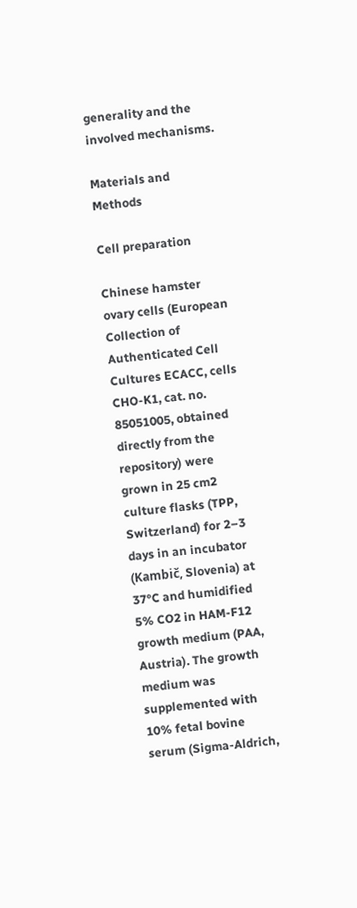generality and the involved mechanisms.

Materials and Methods

Cell preparation

Chinese hamster ovary cells (European Collection of Authenticated Cell Cultures ECACC, cells CHO-K1, cat. no. 85051005, obtained directly from the repository) were grown in 25 cm2 culture flasks (TPP, Switzerland) for 2–3 days in an incubator (Kambič, Slovenia) at 37°C and humidified 5% CO2 in HAM-F12 growth medium (PAA, Austria). The growth medium was supplemented with 10% fetal bovine serum (Sigma-Aldrich,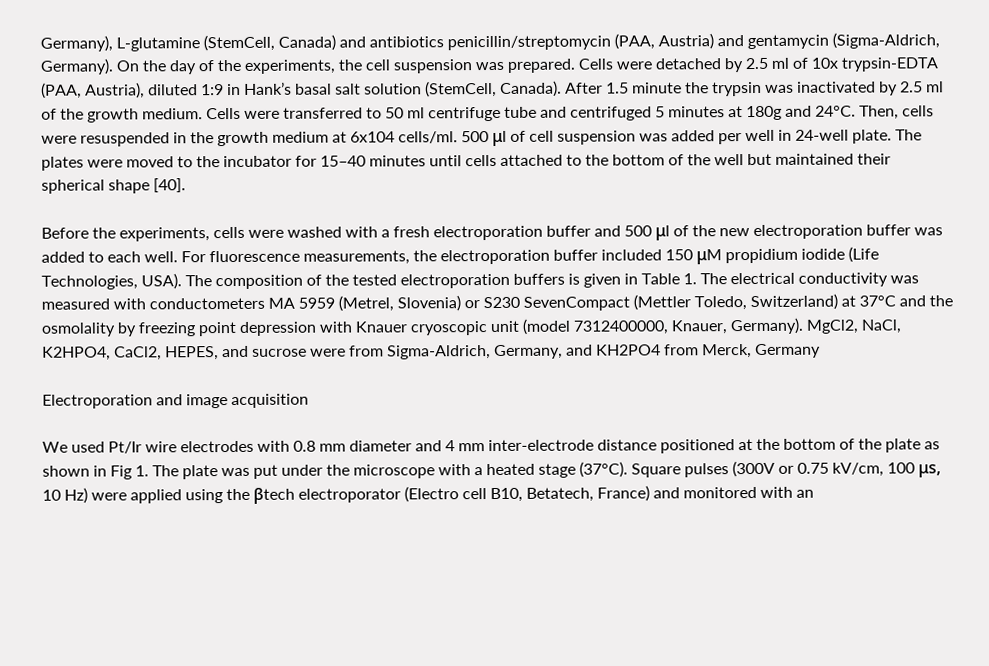Germany), L-glutamine (StemCell, Canada) and antibiotics penicillin/streptomycin (PAA, Austria) and gentamycin (Sigma-Aldrich, Germany). On the day of the experiments, the cell suspension was prepared. Cells were detached by 2.5 ml of 10x trypsin-EDTA (PAA, Austria), diluted 1:9 in Hank’s basal salt solution (StemCell, Canada). After 1.5 minute the trypsin was inactivated by 2.5 ml of the growth medium. Cells were transferred to 50 ml centrifuge tube and centrifuged 5 minutes at 180g and 24°C. Then, cells were resuspended in the growth medium at 6x104 cells/ml. 500 μl of cell suspension was added per well in 24-well plate. The plates were moved to the incubator for 15–40 minutes until cells attached to the bottom of the well but maintained their spherical shape [40].

Before the experiments, cells were washed with a fresh electroporation buffer and 500 μl of the new electroporation buffer was added to each well. For fluorescence measurements, the electroporation buffer included 150 μM propidium iodide (Life Technologies, USA). The composition of the tested electroporation buffers is given in Table 1. The electrical conductivity was measured with conductometers MA 5959 (Metrel, Slovenia) or S230 SevenCompact (Mettler Toledo, Switzerland) at 37°C and the osmolality by freezing point depression with Knauer cryoscopic unit (model 7312400000, Knauer, Germany). MgCl2, NaCl, K2HPO4, CaCl2, HEPES, and sucrose were from Sigma-Aldrich, Germany, and KH2PO4 from Merck, Germany

Electroporation and image acquisition

We used Pt/Ir wire electrodes with 0.8 mm diameter and 4 mm inter-electrode distance positioned at the bottom of the plate as shown in Fig 1. The plate was put under the microscope with a heated stage (37°C). Square pulses (300V or 0.75 kV/cm, 100 μs, 10 Hz) were applied using the βtech electroporator (Electro cell B10, Betatech, France) and monitored with an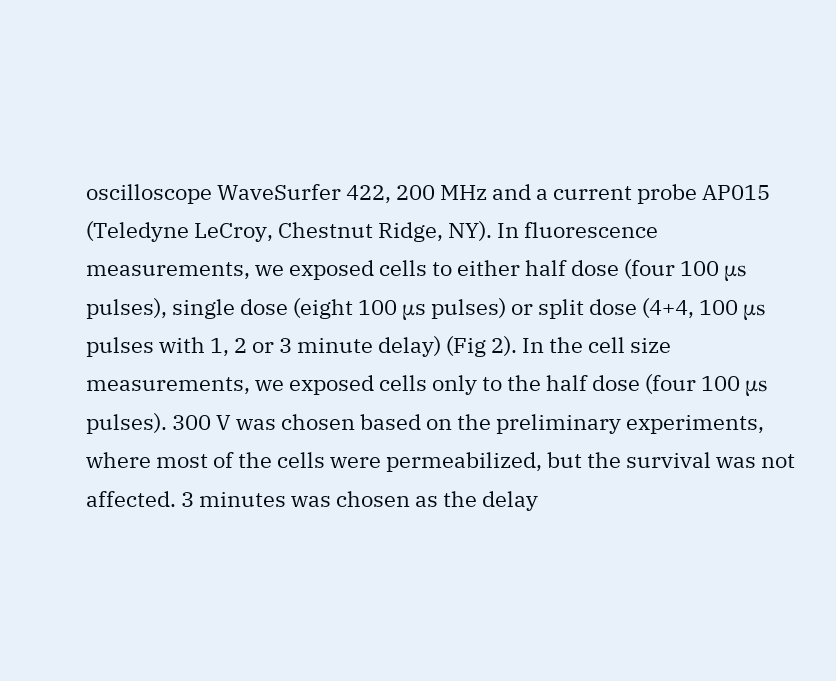oscilloscope WaveSurfer 422, 200 MHz and a current probe AP015 (Teledyne LeCroy, Chestnut Ridge, NY). In fluorescence measurements, we exposed cells to either half dose (four 100 μs pulses), single dose (eight 100 μs pulses) or split dose (4+4, 100 μs pulses with 1, 2 or 3 minute delay) (Fig 2). In the cell size measurements, we exposed cells only to the half dose (four 100 μs pulses). 300 V was chosen based on the preliminary experiments, where most of the cells were permeabilized, but the survival was not affected. 3 minutes was chosen as the delay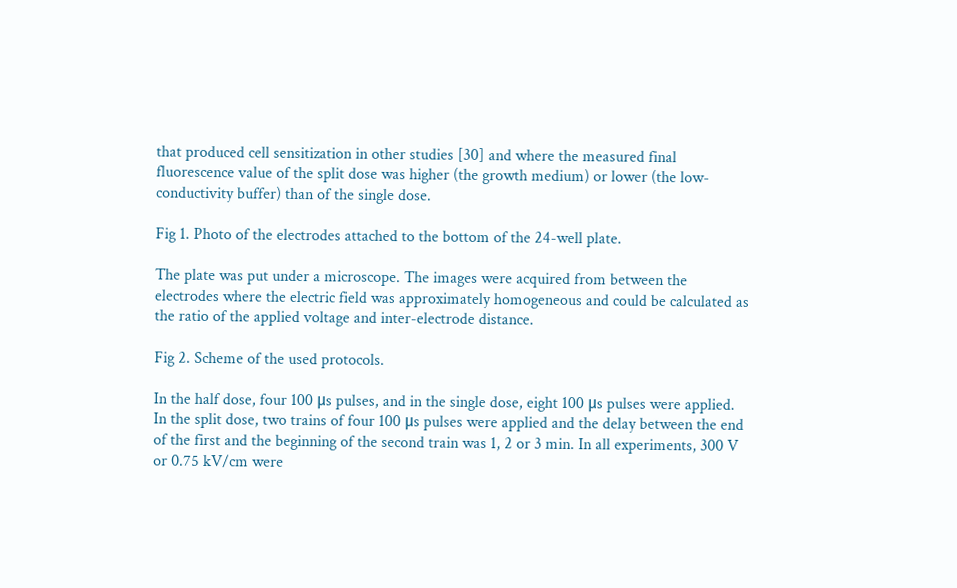that produced cell sensitization in other studies [30] and where the measured final fluorescence value of the split dose was higher (the growth medium) or lower (the low-conductivity buffer) than of the single dose.

Fig 1. Photo of the electrodes attached to the bottom of the 24-well plate.

The plate was put under a microscope. The images were acquired from between the electrodes where the electric field was approximately homogeneous and could be calculated as the ratio of the applied voltage and inter-electrode distance.

Fig 2. Scheme of the used protocols.

In the half dose, four 100 μs pulses, and in the single dose, eight 100 μs pulses were applied. In the split dose, two trains of four 100 μs pulses were applied and the delay between the end of the first and the beginning of the second train was 1, 2 or 3 min. In all experiments, 300 V or 0.75 kV/cm were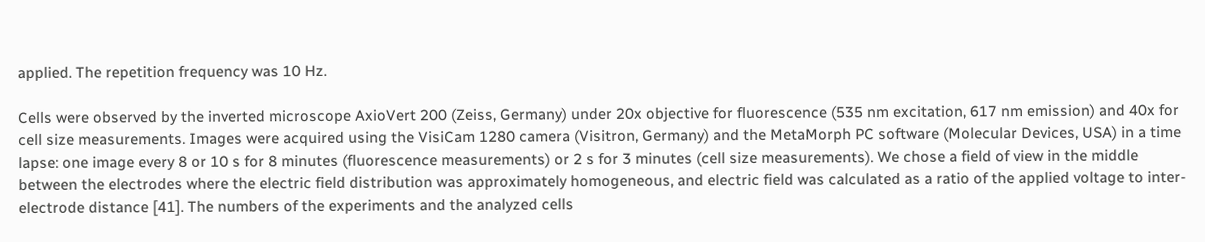applied. The repetition frequency was 10 Hz.

Cells were observed by the inverted microscope AxioVert 200 (Zeiss, Germany) under 20x objective for fluorescence (535 nm excitation, 617 nm emission) and 40x for cell size measurements. Images were acquired using the VisiCam 1280 camera (Visitron, Germany) and the MetaMorph PC software (Molecular Devices, USA) in a time lapse: one image every 8 or 10 s for 8 minutes (fluorescence measurements) or 2 s for 3 minutes (cell size measurements). We chose a field of view in the middle between the electrodes where the electric field distribution was approximately homogeneous, and electric field was calculated as a ratio of the applied voltage to inter-electrode distance [41]. The numbers of the experiments and the analyzed cells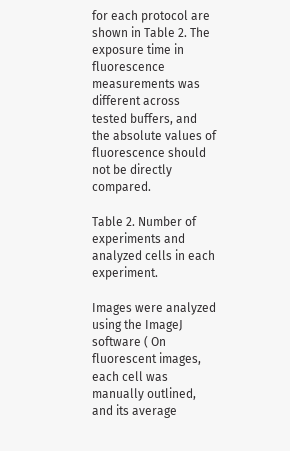for each protocol are shown in Table 2. The exposure time in fluorescence measurements was different across tested buffers, and the absolute values of fluorescence should not be directly compared.

Table 2. Number of experiments and analyzed cells in each experiment.

Images were analyzed using the ImageJ software ( On fluorescent images, each cell was manually outlined, and its average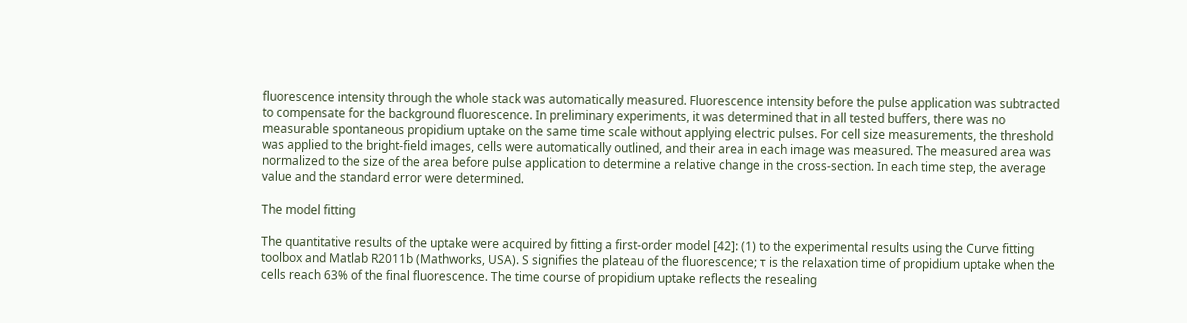fluorescence intensity through the whole stack was automatically measured. Fluorescence intensity before the pulse application was subtracted to compensate for the background fluorescence. In preliminary experiments, it was determined that in all tested buffers, there was no measurable spontaneous propidium uptake on the same time scale without applying electric pulses. For cell size measurements, the threshold was applied to the bright-field images, cells were automatically outlined, and their area in each image was measured. The measured area was normalized to the size of the area before pulse application to determine a relative change in the cross-section. In each time step, the average value and the standard error were determined.

The model fitting

The quantitative results of the uptake were acquired by fitting a first-order model [42]: (1) to the experimental results using the Curve fitting toolbox and Matlab R2011b (Mathworks, USA). S signifies the plateau of the fluorescence; τ is the relaxation time of propidium uptake when the cells reach 63% of the final fluorescence. The time course of propidium uptake reflects the resealing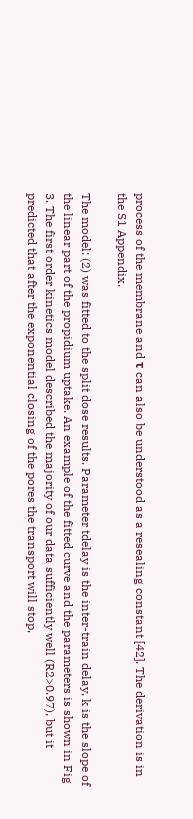process of the membrane and τ can also be understood as a resealing constant [42]. The derivation is in the S1 Appendix.

The model: (2) was fitted to the split dose results. Parameter tdelay is the inter-train delay, k is the slope of the linear part of the propidium uptake. An example of the fitted curve and the parameters is shown in Fig 3. The first order kinetics model described the majority of our data sufficiently well (R2>0.97), but it predicted that after the exponential closing of the pores the transport will stop,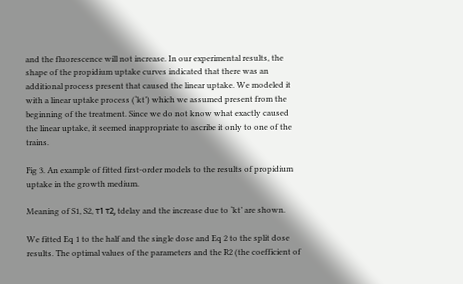and the fluorescence will not increase. In our experimental results, the shape of the propidium uptake curves indicated that there was an additional process present that caused the linear uptake. We modeled it with a linear uptake process (‘kt’) which we assumed present from the beginning of the treatment. Since we do not know what exactly caused the linear uptake, it seemed inappropriate to ascribe it only to one of the trains.

Fig 3. An example of fitted first-order models to the results of propidium uptake in the growth medium.

Meaning of S1, S2, τ1 τ2, tdelay and the increase due to ‘kt’ are shown.

We fitted Eq 1 to the half and the single dose and Eq 2 to the split dose results. The optimal values of the parameters and the R2 (the coefficient of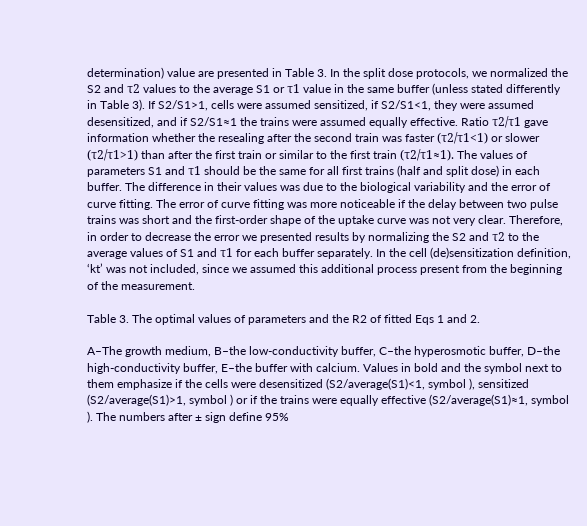determination) value are presented in Table 3. In the split dose protocols, we normalized the S2 and τ2 values to the average S1 or τ1 value in the same buffer (unless stated differently in Table 3). If S2/S1>1, cells were assumed sensitized, if S2/S1<1, they were assumed desensitized, and if S2/S1≈1 the trains were assumed equally effective. Ratio τ2/τ1 gave information whether the resealing after the second train was faster (τ2/τ1<1) or slower (τ2/τ1>1) than after the first train or similar to the first train (τ2/τ1≈1). The values of parameters S1 and τ1 should be the same for all first trains (half and split dose) in each buffer. The difference in their values was due to the biological variability and the error of curve fitting. The error of curve fitting was more noticeable if the delay between two pulse trains was short and the first-order shape of the uptake curve was not very clear. Therefore, in order to decrease the error we presented results by normalizing the S2 and τ2 to the average values of S1 and τ1 for each buffer separately. In the cell (de)sensitization definition, ‘kt’ was not included, since we assumed this additional process present from the beginning of the measurement.

Table 3. The optimal values of parameters and the R2 of fitted Eqs 1 and 2.

A–The growth medium, B–the low-conductivity buffer, C–the hyperosmotic buffer, D–the high-conductivity buffer, E–the buffer with calcium. Values in bold and the symbol next to them emphasize if the cells were desensitized (S2/average(S1)<1, symbol ), sensitized (S2/average(S1)>1, symbol ) or if the trains were equally effective (S2/average(S1)≈1, symbol ). The numbers after ± sign define 95%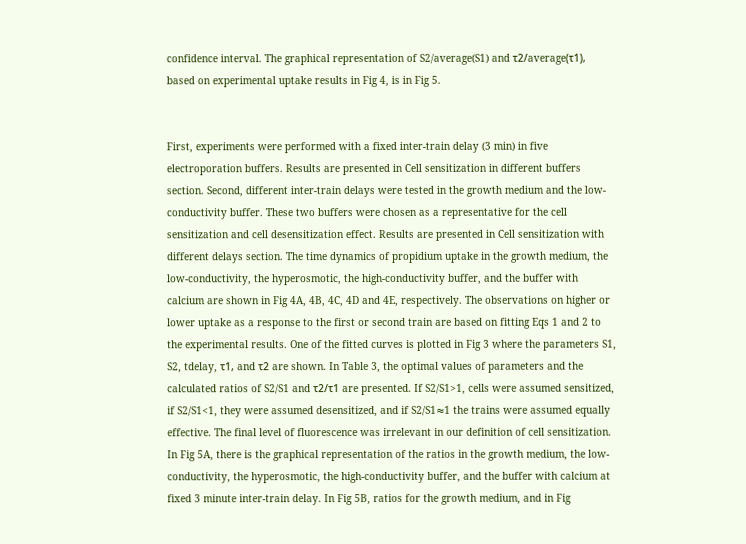confidence interval. The graphical representation of S2/average(S1) and τ2/average(τ1), based on experimental uptake results in Fig 4, is in Fig 5.


First, experiments were performed with a fixed inter-train delay (3 min) in five electroporation buffers. Results are presented in Cell sensitization in different buffers section. Second, different inter-train delays were tested in the growth medium and the low-conductivity buffer. These two buffers were chosen as a representative for the cell sensitization and cell desensitization effect. Results are presented in Cell sensitization with different delays section. The time dynamics of propidium uptake in the growth medium, the low-conductivity, the hyperosmotic, the high-conductivity buffer, and the buffer with calcium are shown in Fig 4A, 4B, 4C, 4D and 4E, respectively. The observations on higher or lower uptake as a response to the first or second train are based on fitting Eqs 1 and 2 to the experimental results. One of the fitted curves is plotted in Fig 3 where the parameters S1, S2, tdelay, τ1, and τ2 are shown. In Table 3, the optimal values of parameters and the calculated ratios of S2/S1 and τ2/τ1 are presented. If S2/S1>1, cells were assumed sensitized, if S2/S1<1, they were assumed desensitized, and if S2/S1≈1 the trains were assumed equally effective. The final level of fluorescence was irrelevant in our definition of cell sensitization. In Fig 5A, there is the graphical representation of the ratios in the growth medium, the low-conductivity, the hyperosmotic, the high-conductivity buffer, and the buffer with calcium at fixed 3 minute inter-train delay. In Fig 5B, ratios for the growth medium, and in Fig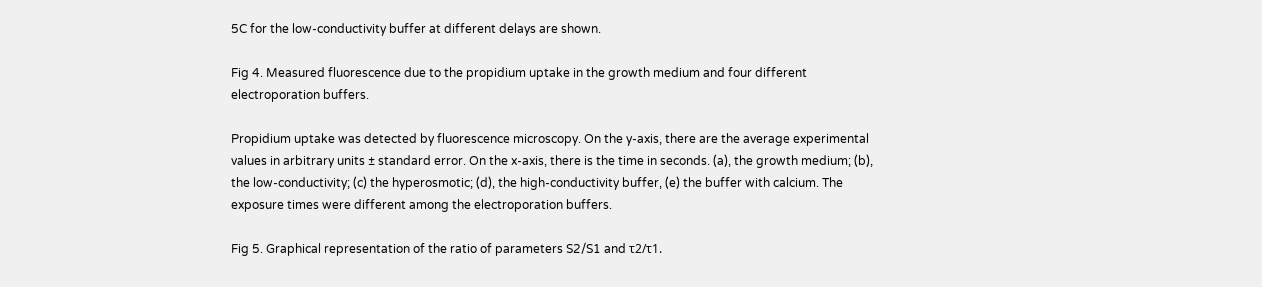5C for the low-conductivity buffer at different delays are shown.

Fig 4. Measured fluorescence due to the propidium uptake in the growth medium and four different electroporation buffers.

Propidium uptake was detected by fluorescence microscopy. On the y-axis, there are the average experimental values in arbitrary units ± standard error. On the x-axis, there is the time in seconds. (a), the growth medium; (b), the low-conductivity; (c) the hyperosmotic; (d), the high-conductivity buffer, (e) the buffer with calcium. The exposure times were different among the electroporation buffers.

Fig 5. Graphical representation of the ratio of parameters S2/S1 and τ2/τ1.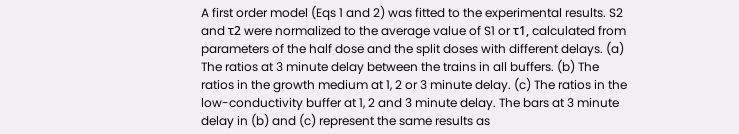A first order model (Eqs 1 and 2) was fitted to the experimental results. S2 and τ2 were normalized to the average value of S1 or τ1, calculated from parameters of the half dose and the split doses with different delays. (a) The ratios at 3 minute delay between the trains in all buffers. (b) The ratios in the growth medium at 1, 2 or 3 minute delay. (c) The ratios in the low-conductivity buffer at 1, 2 and 3 minute delay. The bars at 3 minute delay in (b) and (c) represent the same results as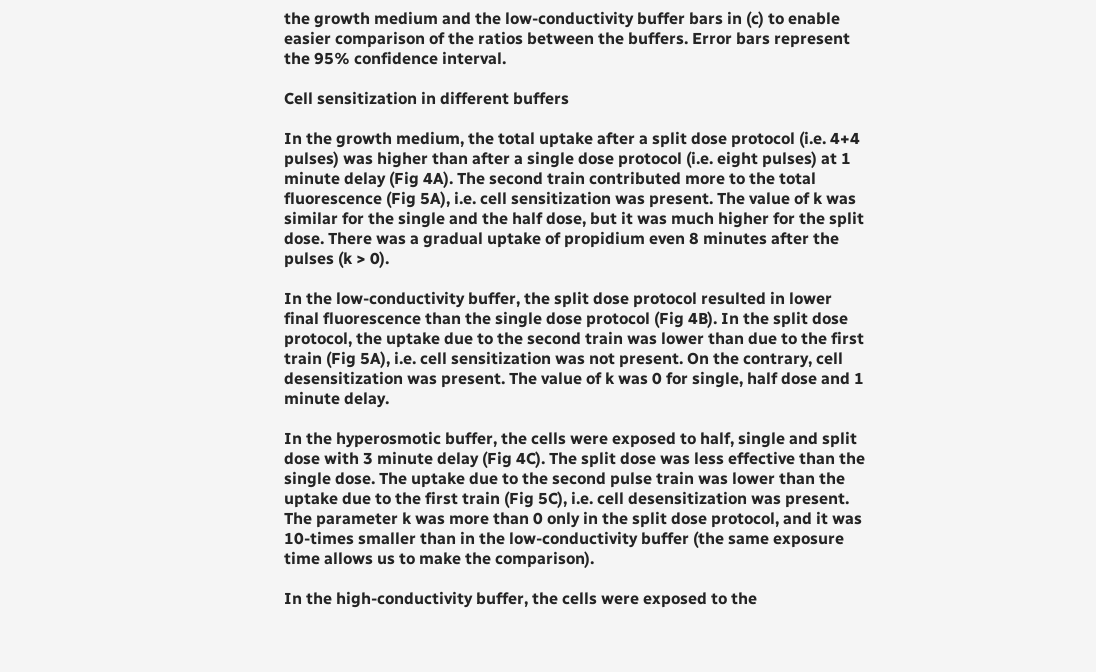the growth medium and the low-conductivity buffer bars in (c) to enable easier comparison of the ratios between the buffers. Error bars represent the 95% confidence interval.

Cell sensitization in different buffers

In the growth medium, the total uptake after a split dose protocol (i.e. 4+4 pulses) was higher than after a single dose protocol (i.e. eight pulses) at 1 minute delay (Fig 4A). The second train contributed more to the total fluorescence (Fig 5A), i.e. cell sensitization was present. The value of k was similar for the single and the half dose, but it was much higher for the split dose. There was a gradual uptake of propidium even 8 minutes after the pulses (k > 0).

In the low-conductivity buffer, the split dose protocol resulted in lower final fluorescence than the single dose protocol (Fig 4B). In the split dose protocol, the uptake due to the second train was lower than due to the first train (Fig 5A), i.e. cell sensitization was not present. On the contrary, cell desensitization was present. The value of k was 0 for single, half dose and 1 minute delay.

In the hyperosmotic buffer, the cells were exposed to half, single and split dose with 3 minute delay (Fig 4C). The split dose was less effective than the single dose. The uptake due to the second pulse train was lower than the uptake due to the first train (Fig 5C), i.e. cell desensitization was present. The parameter k was more than 0 only in the split dose protocol, and it was 10-times smaller than in the low-conductivity buffer (the same exposure time allows us to make the comparison).

In the high-conductivity buffer, the cells were exposed to the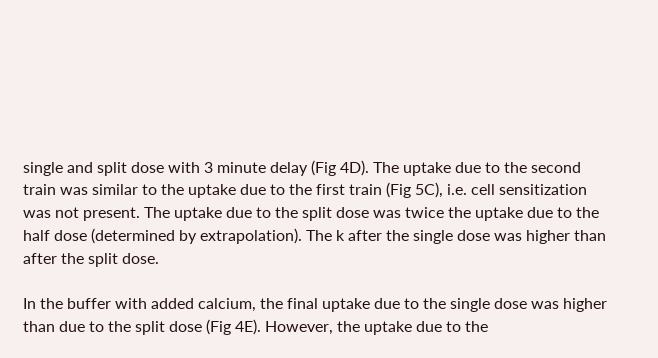single and split dose with 3 minute delay (Fig 4D). The uptake due to the second train was similar to the uptake due to the first train (Fig 5C), i.e. cell sensitization was not present. The uptake due to the split dose was twice the uptake due to the half dose (determined by extrapolation). The k after the single dose was higher than after the split dose.

In the buffer with added calcium, the final uptake due to the single dose was higher than due to the split dose (Fig 4E). However, the uptake due to the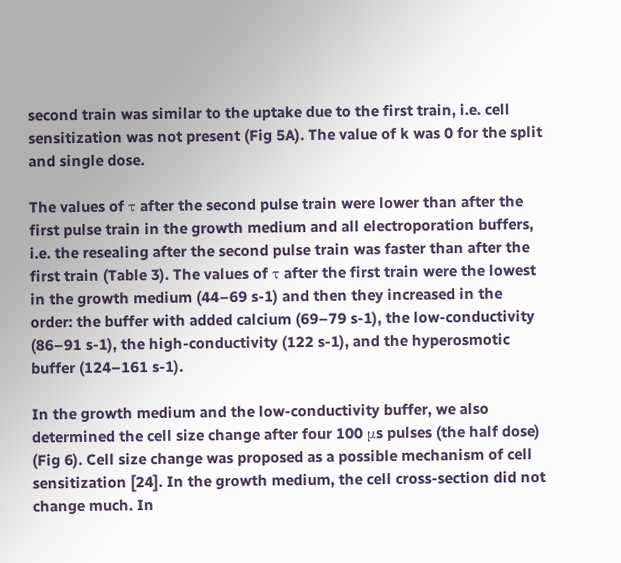second train was similar to the uptake due to the first train, i.e. cell sensitization was not present (Fig 5A). The value of k was 0 for the split and single dose.

The values of τ after the second pulse train were lower than after the first pulse train in the growth medium and all electroporation buffers, i.e. the resealing after the second pulse train was faster than after the first train (Table 3). The values of τ after the first train were the lowest in the growth medium (44–69 s-1) and then they increased in the order: the buffer with added calcium (69–79 s-1), the low-conductivity (86–91 s-1), the high-conductivity (122 s-1), and the hyperosmotic buffer (124–161 s-1).

In the growth medium and the low-conductivity buffer, we also determined the cell size change after four 100 μs pulses (the half dose) (Fig 6). Cell size change was proposed as a possible mechanism of cell sensitization [24]. In the growth medium, the cell cross-section did not change much. In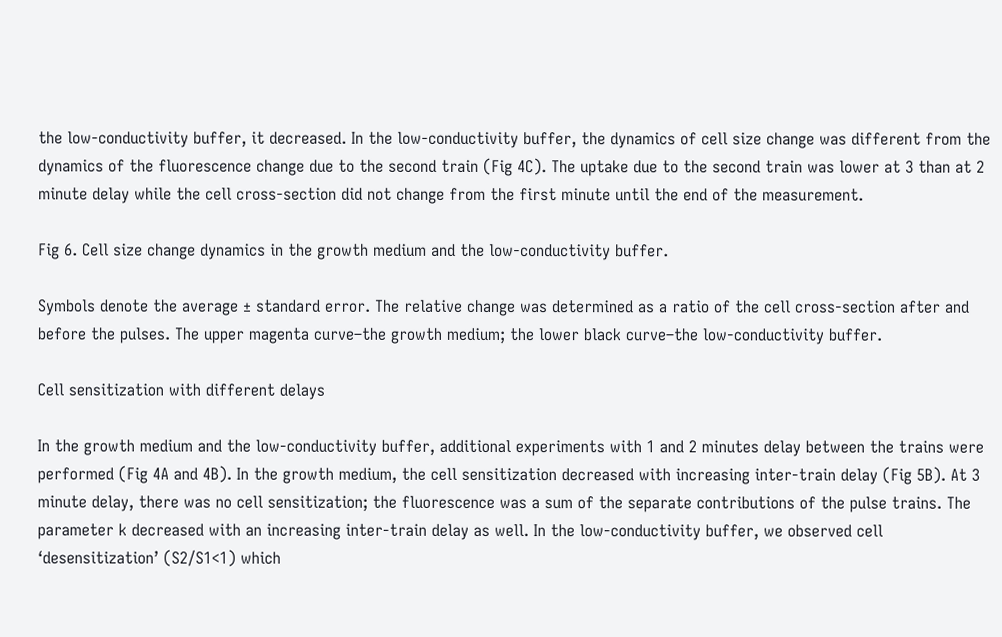the low-conductivity buffer, it decreased. In the low-conductivity buffer, the dynamics of cell size change was different from the dynamics of the fluorescence change due to the second train (Fig 4C). The uptake due to the second train was lower at 3 than at 2 minute delay while the cell cross-section did not change from the first minute until the end of the measurement.

Fig 6. Cell size change dynamics in the growth medium and the low-conductivity buffer.

Symbols denote the average ± standard error. The relative change was determined as a ratio of the cell cross-section after and before the pulses. The upper magenta curve–the growth medium; the lower black curve–the low-conductivity buffer.

Cell sensitization with different delays

In the growth medium and the low-conductivity buffer, additional experiments with 1 and 2 minutes delay between the trains were performed (Fig 4A and 4B). In the growth medium, the cell sensitization decreased with increasing inter-train delay (Fig 5B). At 3 minute delay, there was no cell sensitization; the fluorescence was a sum of the separate contributions of the pulse trains. The parameter k decreased with an increasing inter-train delay as well. In the low-conductivity buffer, we observed cell ‘desensitization’ (S2/S1<1) which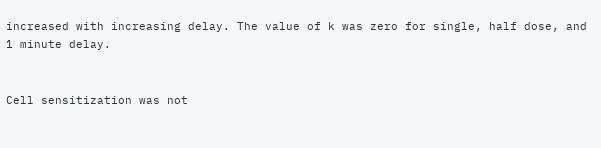increased with increasing delay. The value of k was zero for single, half dose, and 1 minute delay.


Cell sensitization was not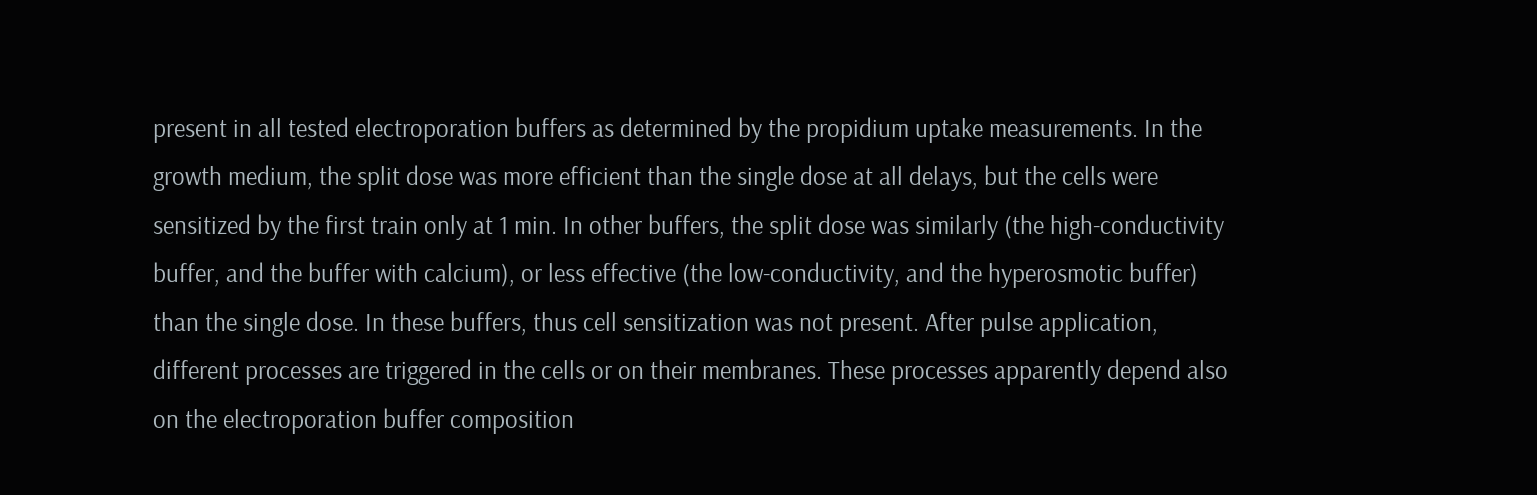present in all tested electroporation buffers as determined by the propidium uptake measurements. In the growth medium, the split dose was more efficient than the single dose at all delays, but the cells were sensitized by the first train only at 1 min. In other buffers, the split dose was similarly (the high-conductivity buffer, and the buffer with calcium), or less effective (the low-conductivity, and the hyperosmotic buffer) than the single dose. In these buffers, thus cell sensitization was not present. After pulse application, different processes are triggered in the cells or on their membranes. These processes apparently depend also on the electroporation buffer composition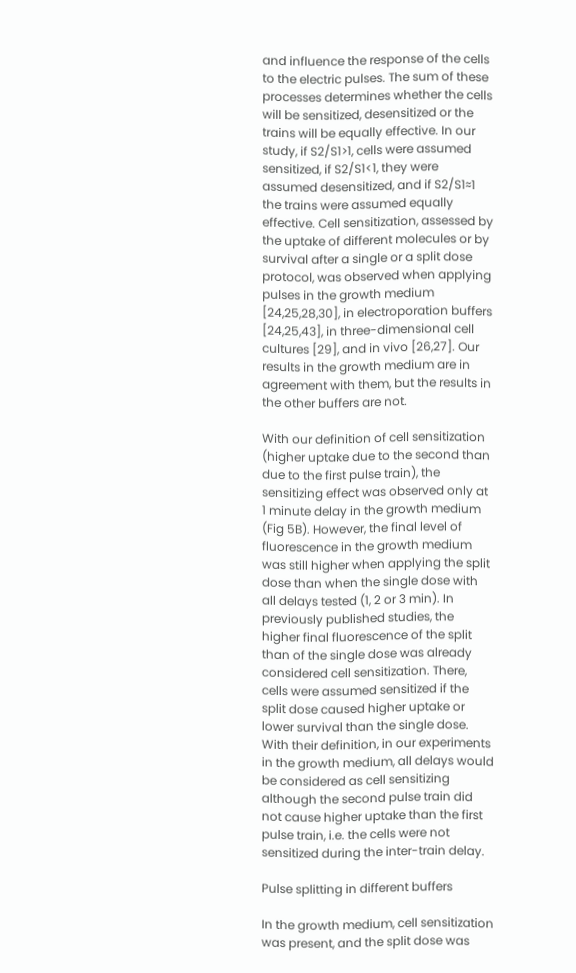and influence the response of the cells to the electric pulses. The sum of these processes determines whether the cells will be sensitized, desensitized or the trains will be equally effective. In our study, if S2/S1>1, cells were assumed sensitized, if S2/S1<1, they were assumed desensitized, and if S2/S1≈1 the trains were assumed equally effective. Cell sensitization, assessed by the uptake of different molecules or by survival after a single or a split dose protocol, was observed when applying pulses in the growth medium [24,25,28,30], in electroporation buffers [24,25,43], in three-dimensional cell cultures [29], and in vivo [26,27]. Our results in the growth medium are in agreement with them, but the results in the other buffers are not.

With our definition of cell sensitization (higher uptake due to the second than due to the first pulse train), the sensitizing effect was observed only at 1 minute delay in the growth medium (Fig 5B). However, the final level of fluorescence in the growth medium was still higher when applying the split dose than when the single dose with all delays tested (1, 2 or 3 min). In previously published studies, the higher final fluorescence of the split than of the single dose was already considered cell sensitization. There, cells were assumed sensitized if the split dose caused higher uptake or lower survival than the single dose. With their definition, in our experiments in the growth medium, all delays would be considered as cell sensitizing although the second pulse train did not cause higher uptake than the first pulse train, i.e. the cells were not sensitized during the inter-train delay.

Pulse splitting in different buffers

In the growth medium, cell sensitization was present, and the split dose was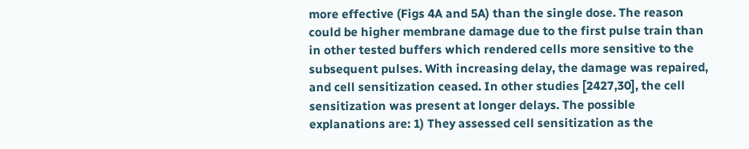more effective (Figs 4A and 5A) than the single dose. The reason could be higher membrane damage due to the first pulse train than in other tested buffers which rendered cells more sensitive to the subsequent pulses. With increasing delay, the damage was repaired, and cell sensitization ceased. In other studies [2427,30], the cell sensitization was present at longer delays. The possible explanations are: 1) They assessed cell sensitization as the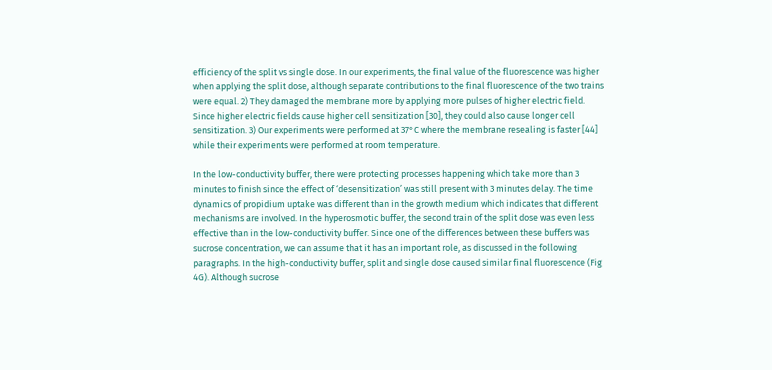efficiency of the split vs single dose. In our experiments, the final value of the fluorescence was higher when applying the split dose, although separate contributions to the final fluorescence of the two trains were equal. 2) They damaged the membrane more by applying more pulses of higher electric field. Since higher electric fields cause higher cell sensitization [30], they could also cause longer cell sensitization. 3) Our experiments were performed at 37°C where the membrane resealing is faster [44] while their experiments were performed at room temperature.

In the low-conductivity buffer, there were protecting processes happening which take more than 3 minutes to finish since the effect of ‘desensitization’ was still present with 3 minutes delay. The time dynamics of propidium uptake was different than in the growth medium which indicates that different mechanisms are involved. In the hyperosmotic buffer, the second train of the split dose was even less effective than in the low-conductivity buffer. Since one of the differences between these buffers was sucrose concentration, we can assume that it has an important role, as discussed in the following paragraphs. In the high-conductivity buffer, split and single dose caused similar final fluorescence (Fig 4G). Although sucrose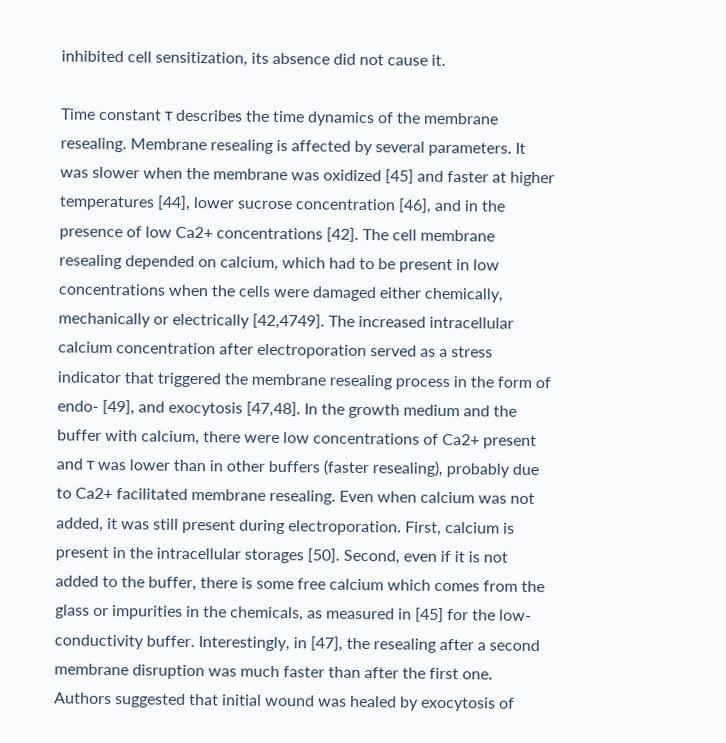inhibited cell sensitization, its absence did not cause it.

Time constant τ describes the time dynamics of the membrane resealing. Membrane resealing is affected by several parameters. It was slower when the membrane was oxidized [45] and faster at higher temperatures [44], lower sucrose concentration [46], and in the presence of low Ca2+ concentrations [42]. The cell membrane resealing depended on calcium, which had to be present in low concentrations when the cells were damaged either chemically, mechanically or electrically [42,4749]. The increased intracellular calcium concentration after electroporation served as a stress indicator that triggered the membrane resealing process in the form of endo- [49], and exocytosis [47,48]. In the growth medium and the buffer with calcium, there were low concentrations of Ca2+ present and τ was lower than in other buffers (faster resealing), probably due to Ca2+ facilitated membrane resealing. Even when calcium was not added, it was still present during electroporation. First, calcium is present in the intracellular storages [50]. Second, even if it is not added to the buffer, there is some free calcium which comes from the glass or impurities in the chemicals, as measured in [45] for the low-conductivity buffer. Interestingly, in [47], the resealing after a second membrane disruption was much faster than after the first one. Authors suggested that initial wound was healed by exocytosis of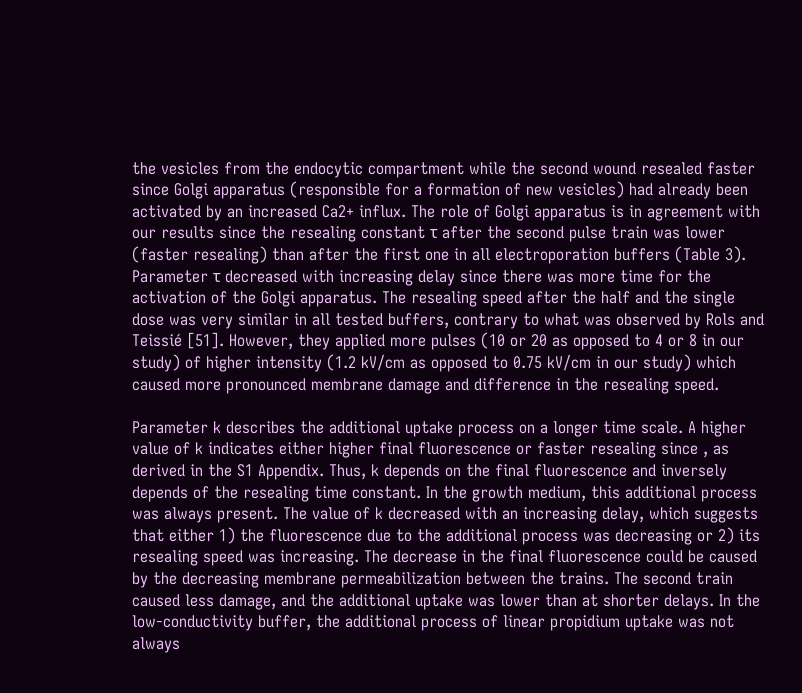the vesicles from the endocytic compartment while the second wound resealed faster since Golgi apparatus (responsible for a formation of new vesicles) had already been activated by an increased Ca2+ influx. The role of Golgi apparatus is in agreement with our results since the resealing constant τ after the second pulse train was lower (faster resealing) than after the first one in all electroporation buffers (Table 3). Parameter τ decreased with increasing delay since there was more time for the activation of the Golgi apparatus. The resealing speed after the half and the single dose was very similar in all tested buffers, contrary to what was observed by Rols and Teissié [51]. However, they applied more pulses (10 or 20 as opposed to 4 or 8 in our study) of higher intensity (1.2 kV/cm as opposed to 0.75 kV/cm in our study) which caused more pronounced membrane damage and difference in the resealing speed.

Parameter k describes the additional uptake process on a longer time scale. A higher value of k indicates either higher final fluorescence or faster resealing since , as derived in the S1 Appendix. Thus, k depends on the final fluorescence and inversely depends of the resealing time constant. In the growth medium, this additional process was always present. The value of k decreased with an increasing delay, which suggests that either 1) the fluorescence due to the additional process was decreasing or 2) its resealing speed was increasing. The decrease in the final fluorescence could be caused by the decreasing membrane permeabilization between the trains. The second train caused less damage, and the additional uptake was lower than at shorter delays. In the low-conductivity buffer, the additional process of linear propidium uptake was not always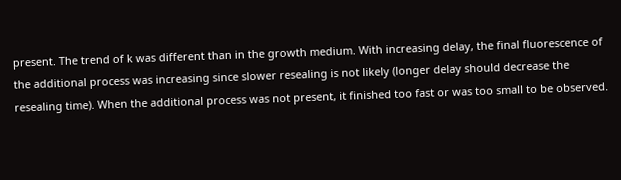present. The trend of k was different than in the growth medium. With increasing delay, the final fluorescence of the additional process was increasing since slower resealing is not likely (longer delay should decrease the resealing time). When the additional process was not present, it finished too fast or was too small to be observed.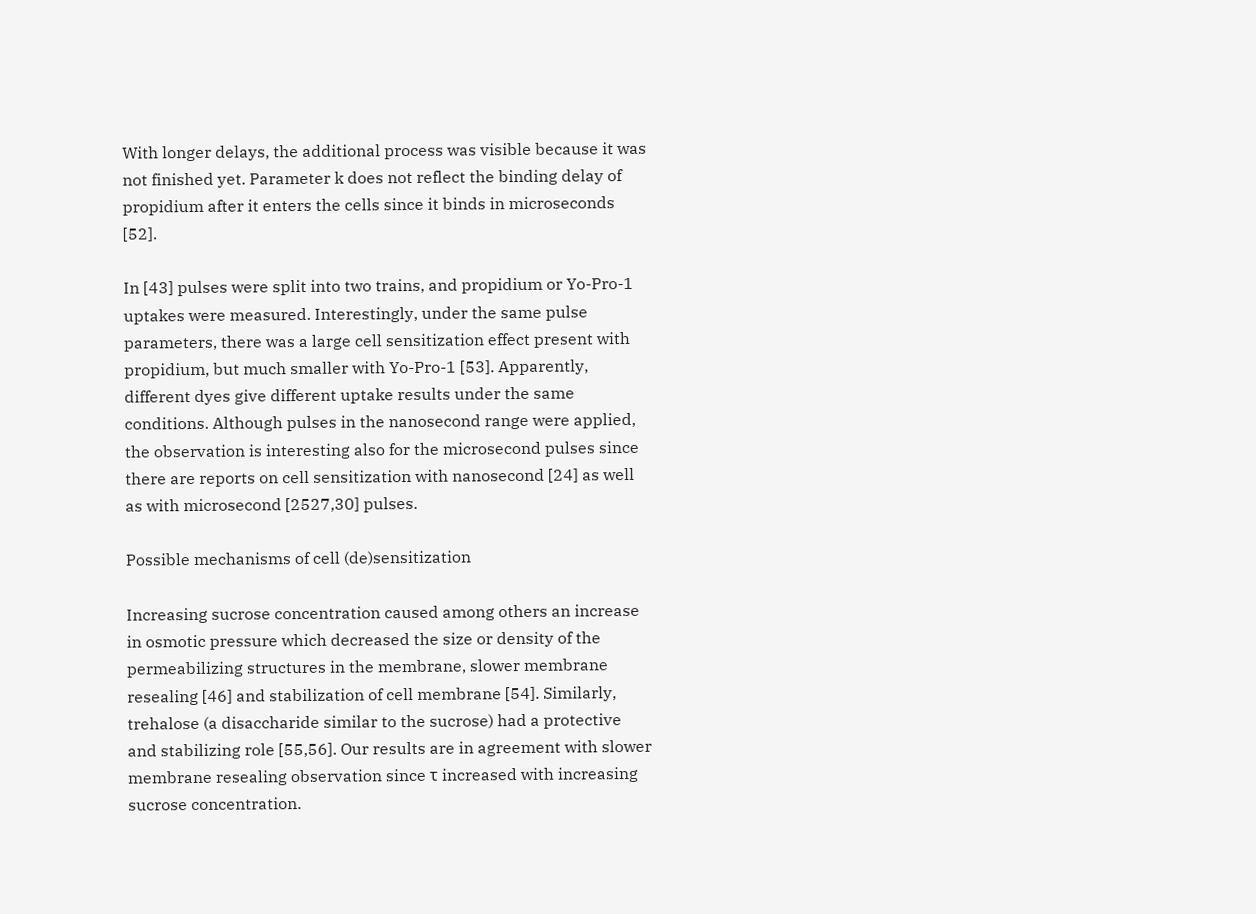With longer delays, the additional process was visible because it was not finished yet. Parameter k does not reflect the binding delay of propidium after it enters the cells since it binds in microseconds [52].

In [43] pulses were split into two trains, and propidium or Yo-Pro-1 uptakes were measured. Interestingly, under the same pulse parameters, there was a large cell sensitization effect present with propidium, but much smaller with Yo-Pro-1 [53]. Apparently, different dyes give different uptake results under the same conditions. Although pulses in the nanosecond range were applied, the observation is interesting also for the microsecond pulses since there are reports on cell sensitization with nanosecond [24] as well as with microsecond [2527,30] pulses.

Possible mechanisms of cell (de)sensitization

Increasing sucrose concentration caused among others an increase in osmotic pressure which decreased the size or density of the permeabilizing structures in the membrane, slower membrane resealing [46] and stabilization of cell membrane [54]. Similarly, trehalose (a disaccharide similar to the sucrose) had a protective and stabilizing role [55,56]. Our results are in agreement with slower membrane resealing observation since τ increased with increasing sucrose concentration.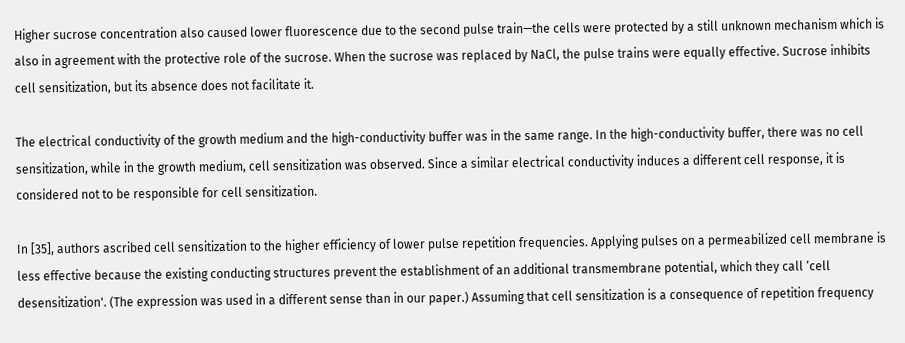Higher sucrose concentration also caused lower fluorescence due to the second pulse train—the cells were protected by a still unknown mechanism which is also in agreement with the protective role of the sucrose. When the sucrose was replaced by NaCl, the pulse trains were equally effective. Sucrose inhibits cell sensitization, but its absence does not facilitate it.

The electrical conductivity of the growth medium and the high-conductivity buffer was in the same range. In the high-conductivity buffer, there was no cell sensitization, while in the growth medium, cell sensitization was observed. Since a similar electrical conductivity induces a different cell response, it is considered not to be responsible for cell sensitization.

In [35], authors ascribed cell sensitization to the higher efficiency of lower pulse repetition frequencies. Applying pulses on a permeabilized cell membrane is less effective because the existing conducting structures prevent the establishment of an additional transmembrane potential, which they call ‘cell desensitization'. (The expression was used in a different sense than in our paper.) Assuming that cell sensitization is a consequence of repetition frequency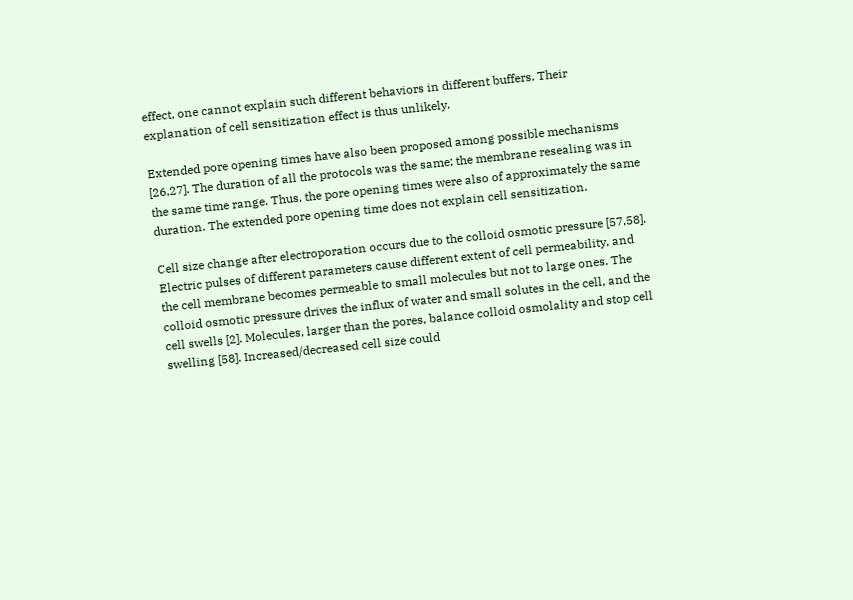effect, one cannot explain such different behaviors in different buffers. Their explanation of cell sensitization effect is thus unlikely.

Extended pore opening times have also been proposed among possible mechanisms [26,27]. The duration of all the protocols was the same; the membrane resealing was in the same time range. Thus, the pore opening times were also of approximately the same duration. The extended pore opening time does not explain cell sensitization.

Cell size change after electroporation occurs due to the colloid osmotic pressure [57,58]. Electric pulses of different parameters cause different extent of cell permeability, and the cell membrane becomes permeable to small molecules but not to large ones. The colloid osmotic pressure drives the influx of water and small solutes in the cell, and the cell swells [2]. Molecules, larger than the pores, balance colloid osmolality and stop cell swelling [58]. Increased/decreased cell size could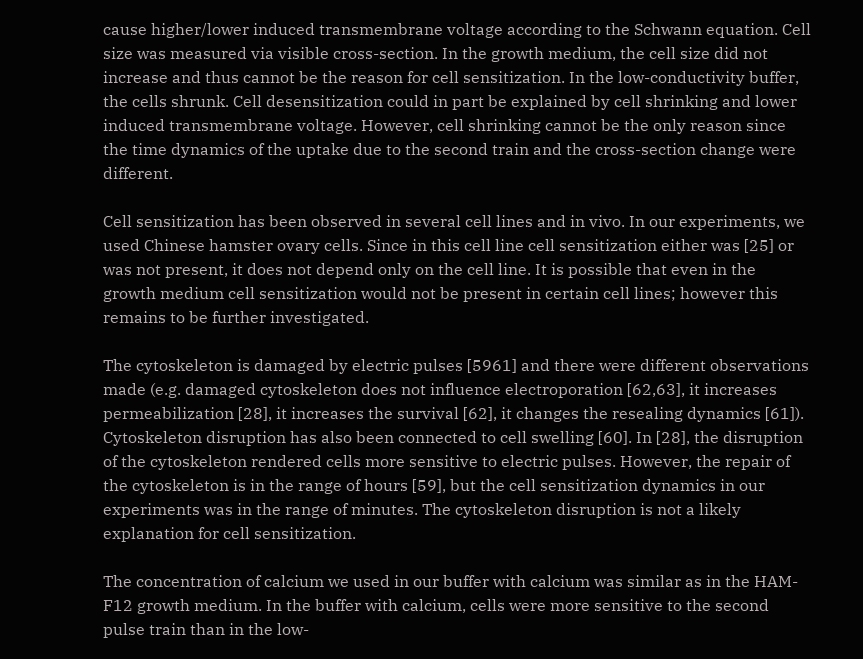cause higher/lower induced transmembrane voltage according to the Schwann equation. Cell size was measured via visible cross-section. In the growth medium, the cell size did not increase and thus cannot be the reason for cell sensitization. In the low-conductivity buffer, the cells shrunk. Cell desensitization could in part be explained by cell shrinking and lower induced transmembrane voltage. However, cell shrinking cannot be the only reason since the time dynamics of the uptake due to the second train and the cross-section change were different.

Cell sensitization has been observed in several cell lines and in vivo. In our experiments, we used Chinese hamster ovary cells. Since in this cell line cell sensitization either was [25] or was not present, it does not depend only on the cell line. It is possible that even in the growth medium cell sensitization would not be present in certain cell lines; however this remains to be further investigated.

The cytoskeleton is damaged by electric pulses [5961] and there were different observations made (e.g. damaged cytoskeleton does not influence electroporation [62,63], it increases permeabilization [28], it increases the survival [62], it changes the resealing dynamics [61]). Cytoskeleton disruption has also been connected to cell swelling [60]. In [28], the disruption of the cytoskeleton rendered cells more sensitive to electric pulses. However, the repair of the cytoskeleton is in the range of hours [59], but the cell sensitization dynamics in our experiments was in the range of minutes. The cytoskeleton disruption is not a likely explanation for cell sensitization.

The concentration of calcium we used in our buffer with calcium was similar as in the HAM-F12 growth medium. In the buffer with calcium, cells were more sensitive to the second pulse train than in the low-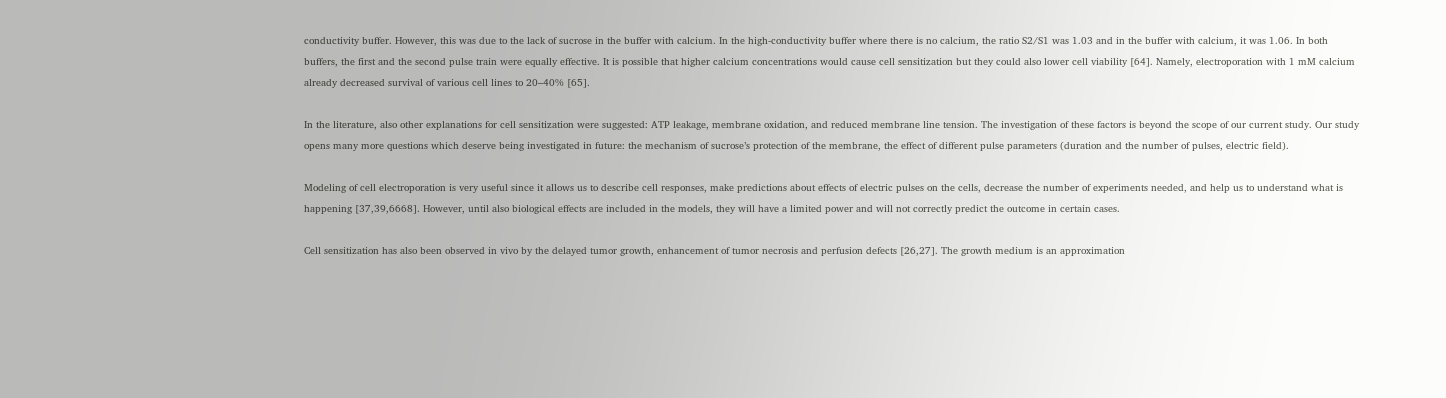conductivity buffer. However, this was due to the lack of sucrose in the buffer with calcium. In the high-conductivity buffer where there is no calcium, the ratio S2/S1 was 1.03 and in the buffer with calcium, it was 1.06. In both buffers, the first and the second pulse train were equally effective. It is possible that higher calcium concentrations would cause cell sensitization but they could also lower cell viability [64]. Namely, electroporation with 1 mM calcium already decreased survival of various cell lines to 20–40% [65].

In the literature, also other explanations for cell sensitization were suggested: ATP leakage, membrane oxidation, and reduced membrane line tension. The investigation of these factors is beyond the scope of our current study. Our study opens many more questions which deserve being investigated in future: the mechanism of sucrose’s protection of the membrane, the effect of different pulse parameters (duration and the number of pulses, electric field).

Modeling of cell electroporation is very useful since it allows us to describe cell responses, make predictions about effects of electric pulses on the cells, decrease the number of experiments needed, and help us to understand what is happening [37,39,6668]. However, until also biological effects are included in the models, they will have a limited power and will not correctly predict the outcome in certain cases.

Cell sensitization has also been observed in vivo by the delayed tumor growth, enhancement of tumor necrosis and perfusion defects [26,27]. The growth medium is an approximation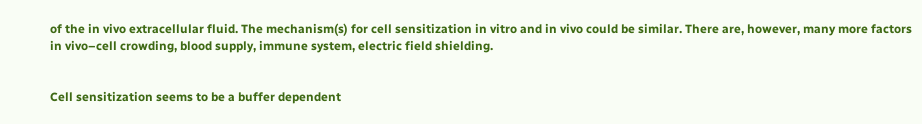of the in vivo extracellular fluid. The mechanism(s) for cell sensitization in vitro and in vivo could be similar. There are, however, many more factors in vivo–cell crowding, blood supply, immune system, electric field shielding.


Cell sensitization seems to be a buffer dependent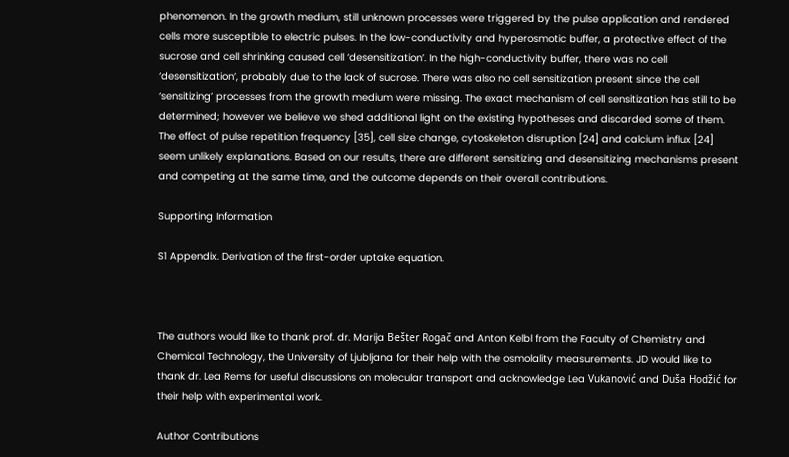phenomenon. In the growth medium, still unknown processes were triggered by the pulse application and rendered cells more susceptible to electric pulses. In the low-conductivity and hyperosmotic buffer, a protective effect of the sucrose and cell shrinking caused cell ‘desensitization’. In the high-conductivity buffer, there was no cell ‘desensitization’, probably due to the lack of sucrose. There was also no cell sensitization present since the cell ‘sensitizing’ processes from the growth medium were missing. The exact mechanism of cell sensitization has still to be determined; however we believe we shed additional light on the existing hypotheses and discarded some of them. The effect of pulse repetition frequency [35], cell size change, cytoskeleton disruption [24] and calcium influx [24] seem unlikely explanations. Based on our results, there are different sensitizing and desensitizing mechanisms present and competing at the same time, and the outcome depends on their overall contributions.

Supporting Information

S1 Appendix. Derivation of the first-order uptake equation.



The authors would like to thank prof. dr. Marija Bešter Rogač and Anton Kelbl from the Faculty of Chemistry and Chemical Technology, the University of Ljubljana for their help with the osmolality measurements. JD would like to thank dr. Lea Rems for useful discussions on molecular transport and acknowledge Lea Vukanović and Duša Hodžić for their help with experimental work.

Author Contributions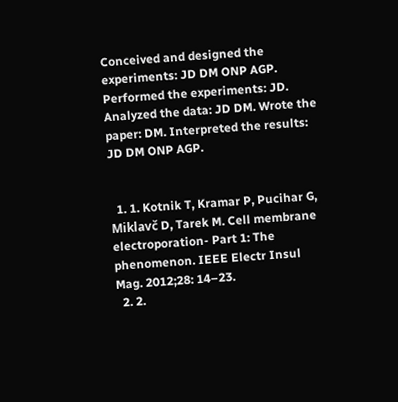Conceived and designed the experiments: JD DM ONP AGP. Performed the experiments: JD. Analyzed the data: JD DM. Wrote the paper: DM. Interpreted the results: JD DM ONP AGP.


  1. 1. Kotnik T, Kramar P, Pucihar G, Miklavč D, Tarek M. Cell membrane electroporation- Part 1: The phenomenon. IEEE Electr Insul Mag. 2012;28: 14–23.
  2. 2.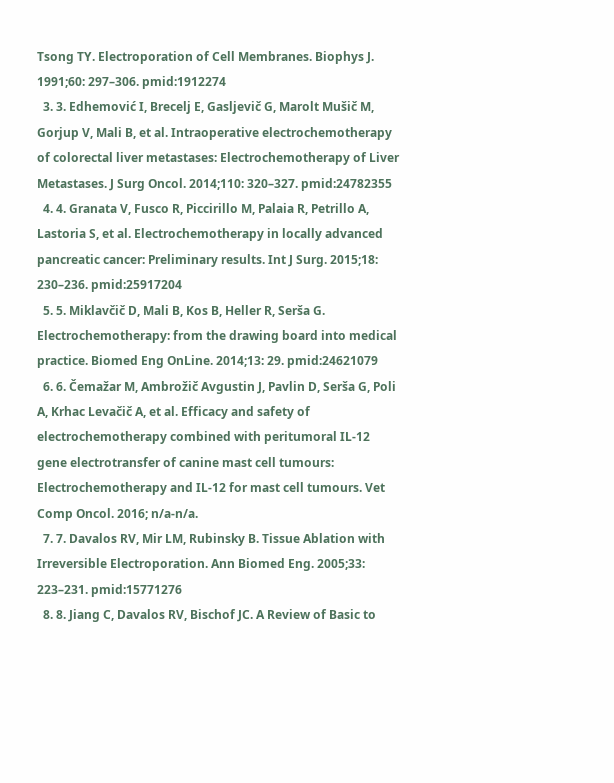Tsong TY. Electroporation of Cell Membranes. Biophys J. 1991;60: 297–306. pmid:1912274
  3. 3. Edhemović I, Brecelj E, Gasljevič G, Marolt Mušič M, Gorjup V, Mali B, et al. Intraoperative electrochemotherapy of colorectal liver metastases: Electrochemotherapy of Liver Metastases. J Surg Oncol. 2014;110: 320–327. pmid:24782355
  4. 4. Granata V, Fusco R, Piccirillo M, Palaia R, Petrillo A, Lastoria S, et al. Electrochemotherapy in locally advanced pancreatic cancer: Preliminary results. Int J Surg. 2015;18: 230–236. pmid:25917204
  5. 5. Miklavčič D, Mali B, Kos B, Heller R, Serša G. Electrochemotherapy: from the drawing board into medical practice. Biomed Eng OnLine. 2014;13: 29. pmid:24621079
  6. 6. Čemažar M, Ambrožič Avgustin J, Pavlin D, Serša G, Poli A, Krhac Levačič A, et al. Efficacy and safety of electrochemotherapy combined with peritumoral IL-12 gene electrotransfer of canine mast cell tumours: Electrochemotherapy and IL-12 for mast cell tumours. Vet Comp Oncol. 2016; n/a-n/a.
  7. 7. Davalos RV, Mir LM, Rubinsky B. Tissue Ablation with Irreversible Electroporation. Ann Biomed Eng. 2005;33: 223–231. pmid:15771276
  8. 8. Jiang C, Davalos RV, Bischof JC. A Review of Basic to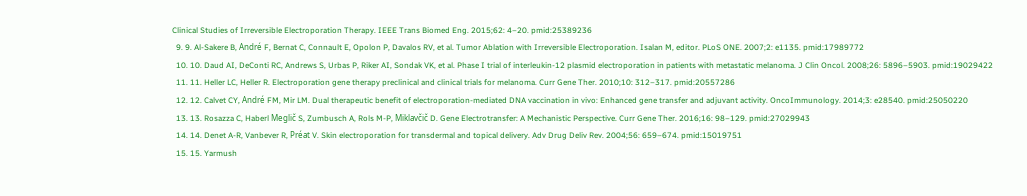Clinical Studies of Irreversible Electroporation Therapy. IEEE Trans Biomed Eng. 2015;62: 4–20. pmid:25389236
  9. 9. Al-Sakere B, André F, Bernat C, Connault E, Opolon P, Davalos RV, et al. Tumor Ablation with Irreversible Electroporation. Isalan M, editor. PLoS ONE. 2007;2: e1135. pmid:17989772
  10. 10. Daud AI, DeConti RC, Andrews S, Urbas P, Riker AI, Sondak VK, et al. Phase I trial of interleukin-12 plasmid electroporation in patients with metastatic melanoma. J Clin Oncol. 2008;26: 5896–5903. pmid:19029422
  11. 11. Heller LC, Heller R. Electroporation gene therapy preclinical and clinical trials for melanoma. Curr Gene Ther. 2010;10: 312–317. pmid:20557286
  12. 12. Calvet CY, André FM, Mir LM. Dual therapeutic benefit of electroporation-mediated DNA vaccination in vivo: Enhanced gene transfer and adjuvant activity. OncoImmunology. 2014;3: e28540. pmid:25050220
  13. 13. Rosazza C, Haberl Meglič S, Zumbusch A, Rols M-P, Miklavčič D. Gene Electrotransfer: A Mechanistic Perspective. Curr Gene Ther. 2016;16: 98–129. pmid:27029943
  14. 14. Denet A-R, Vanbever R, Préat V. Skin electroporation for transdermal and topical delivery. Adv Drug Deliv Rev. 2004;56: 659–674. pmid:15019751
  15. 15. Yarmush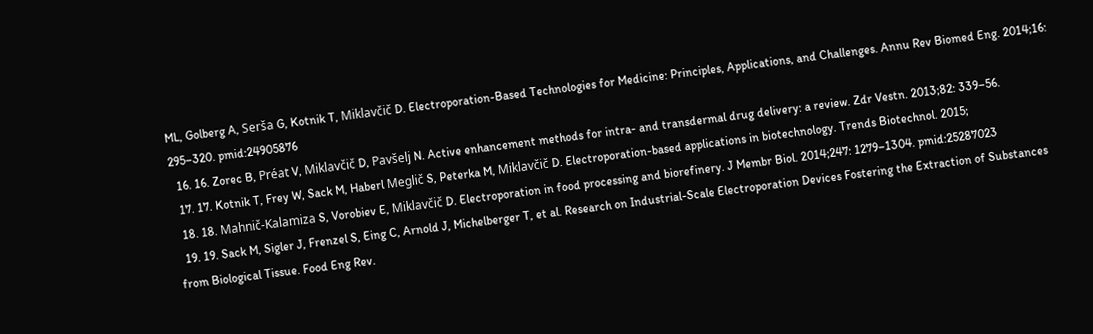ML, Golberg A, Serša G, Kotnik T, Miklavčič D. Electroporation-Based Technologies for Medicine: Principles, Applications, and Challenges. Annu Rev Biomed Eng. 2014;16: 295–320. pmid:24905876
  16. 16. Zorec B, Préat V, Miklavčič D, Pavšelj N. Active enhancement methods for intra- and transdermal drug delivery: a review. Zdr Vestn. 2013;82: 339–56.
  17. 17. Kotnik T, Frey W, Sack M, Haberl Meglič S, Peterka M, Miklavčič D. Electroporation-based applications in biotechnology. Trends Biotechnol. 2015;
  18. 18. Mahnič-Kalamiza S, Vorobiev E, Miklavčič D. Electroporation in food processing and biorefinery. J Membr Biol. 2014;247: 1279–1304. pmid:25287023
  19. 19. Sack M, Sigler J, Frenzel S, Eing C, Arnold J, Michelberger T, et al. Research on Industrial-Scale Electroporation Devices Fostering the Extraction of Substances from Biological Tissue. Food Eng Rev.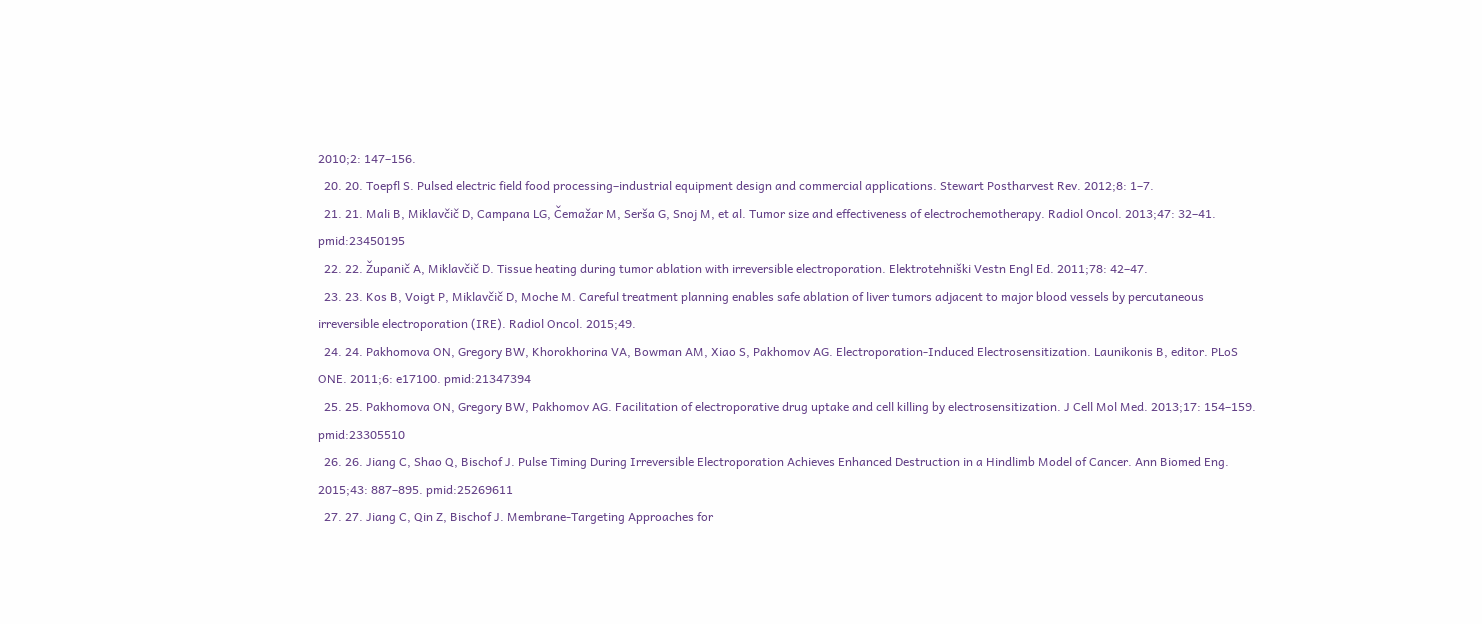2010;2: 147–156.
  20. 20. Toepfl S. Pulsed electric field food processing–industrial equipment design and commercial applications. Stewart Postharvest Rev. 2012;8: 1–7.
  21. 21. Mali B, Miklavčič D, Campana LG, Čemažar M, Serša G, Snoj M, et al. Tumor size and effectiveness of electrochemotherapy. Radiol Oncol. 2013;47: 32–41. pmid:23450195
  22. 22. Županič A, Miklavčič D. Tissue heating during tumor ablation with irreversible electroporation. Elektrotehniški Vestn Engl Ed. 2011;78: 42–47.
  23. 23. Kos B, Voigt P, Miklavčič D, Moche M. Careful treatment planning enables safe ablation of liver tumors adjacent to major blood vessels by percutaneous irreversible electroporation (IRE). Radiol Oncol. 2015;49.
  24. 24. Pakhomova ON, Gregory BW, Khorokhorina VA, Bowman AM, Xiao S, Pakhomov AG. Electroporation-Induced Electrosensitization. Launikonis B, editor. PLoS ONE. 2011;6: e17100. pmid:21347394
  25. 25. Pakhomova ON, Gregory BW, Pakhomov AG. Facilitation of electroporative drug uptake and cell killing by electrosensitization. J Cell Mol Med. 2013;17: 154–159. pmid:23305510
  26. 26. Jiang C, Shao Q, Bischof J. Pulse Timing During Irreversible Electroporation Achieves Enhanced Destruction in a Hindlimb Model of Cancer. Ann Biomed Eng. 2015;43: 887–895. pmid:25269611
  27. 27. Jiang C, Qin Z, Bischof J. Membrane-Targeting Approaches for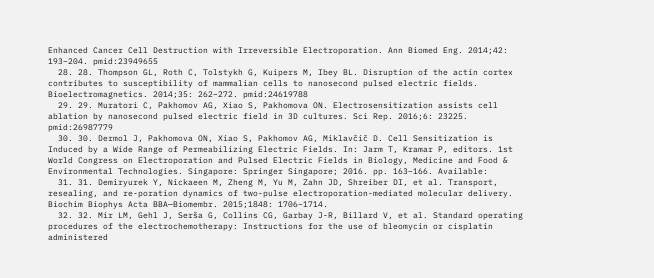Enhanced Cancer Cell Destruction with Irreversible Electroporation. Ann Biomed Eng. 2014;42: 193–204. pmid:23949655
  28. 28. Thompson GL, Roth C, Tolstykh G, Kuipers M, Ibey BL. Disruption of the actin cortex contributes to susceptibility of mammalian cells to nanosecond pulsed electric fields. Bioelectromagnetics. 2014;35: 262–272. pmid:24619788
  29. 29. Muratori C, Pakhomov AG, Xiao S, Pakhomova ON. Electrosensitization assists cell ablation by nanosecond pulsed electric field in 3D cultures. Sci Rep. 2016;6: 23225. pmid:26987779
  30. 30. Dermol J, Pakhomova ON, Xiao S, Pakhomov AG, Miklavčič D. Cell Sensitization is Induced by a Wide Range of Permeabilizing Electric Fields. In: Jarm T, Kramar P, editors. 1st World Congress on Electroporation and Pulsed Electric Fields in Biology, Medicine and Food & Environmental Technologies. Singapore: Springer Singapore; 2016. pp. 163–166. Available:
  31. 31. Demiryurek Y, Nickaeen M, Zheng M, Yu M, Zahn JD, Shreiber DI, et al. Transport, resealing, and re-poration dynamics of two-pulse electroporation-mediated molecular delivery. Biochim Biophys Acta BBA—Biomembr. 2015;1848: 1706–1714.
  32. 32. Mir LM, Gehl J, Serša G, Collins CG, Garbay J-R, Billard V, et al. Standard operating procedures of the electrochemotherapy: Instructions for the use of bleomycin or cisplatin administered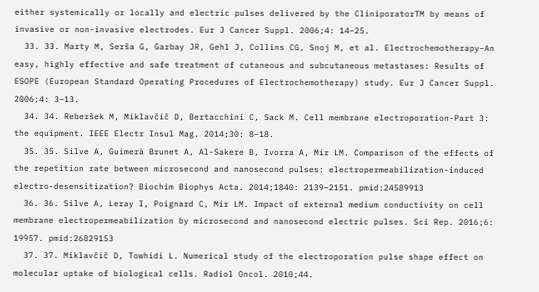either systemically or locally and electric pulses delivered by the CliniporatorTM by means of invasive or non-invasive electrodes. Eur J Cancer Suppl. 2006;4: 14–25.
  33. 33. Marty M, Serša G, Garbay JR, Gehl J, Collins CG, Snoj M, et al. Electrochemotherapy–An easy, highly effective and safe treatment of cutaneous and subcutaneous metastases: Results of ESOPE (European Standard Operating Procedures of Electrochemotherapy) study. Eur J Cancer Suppl. 2006;4: 3–13.
  34. 34. Reberšek M, Miklavčič D, Bertacchini C, Sack M. Cell membrane electroporation-Part 3: the equipment. IEEE Electr Insul Mag. 2014;30: 8–18.
  35. 35. Silve A, Guimerà Brunet A, Al-Sakere B, Ivorra A, Mir LM. Comparison of the effects of the repetition rate between microsecond and nanosecond pulses: electropermeabilization-induced electro-desensitization? Biochim Biophys Acta. 2014;1840: 2139–2151. pmid:24589913
  36. 36. Silve A, Leray I, Poignard C, Mir LM. Impact of external medium conductivity on cell membrane electropermeabilization by microsecond and nanosecond electric pulses. Sci Rep. 2016;6: 19957. pmid:26829153
  37. 37. Miklavčič D, Towhidi L. Numerical study of the electroporation pulse shape effect on molecular uptake of biological cells. Radiol Oncol. 2010;44.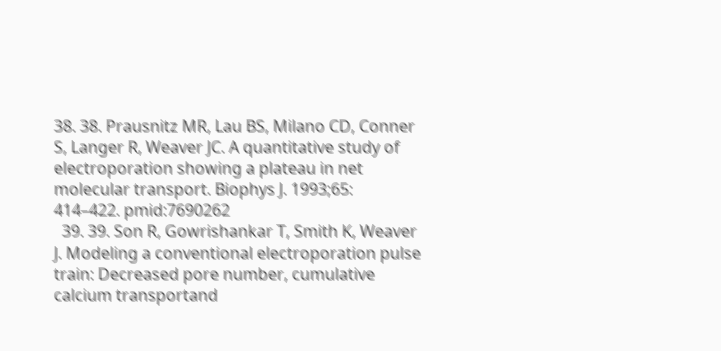38. 38. Prausnitz MR, Lau BS, Milano CD, Conner S, Langer R, Weaver JC. A quantitative study of electroporation showing a plateau in net molecular transport. Biophys J. 1993;65: 414–422. pmid:7690262
  39. 39. Son R, Gowrishankar T, Smith K, Weaver J. Modeling a conventional electroporation pulse train: Decreased pore number, cumulative calcium transportand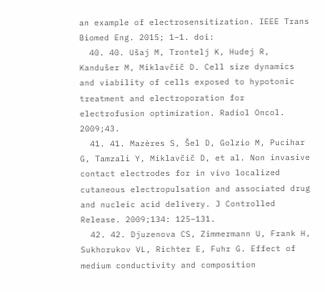an example of electrosensitization. IEEE Trans Biomed Eng. 2015; 1–1. doi:
  40. 40. Ušaj M, Trontelj K, Hudej R, Kandušer M, Miklavčič D. Cell size dynamics and viability of cells exposed to hypotonic treatment and electroporation for electrofusion optimization. Radiol Oncol. 2009;43.
  41. 41. Mazères S, Šel D, Golzio M, Pucihar G, Tamzali Y, Miklavčič D, et al. Non invasive contact electrodes for in vivo localized cutaneous electropulsation and associated drug and nucleic acid delivery. J Controlled Release. 2009;134: 125–131.
  42. 42. Djuzenova CS, Zimmermann U, Frank H, Sukhorukov VL, Richter E, Fuhr G. Effect of medium conductivity and composition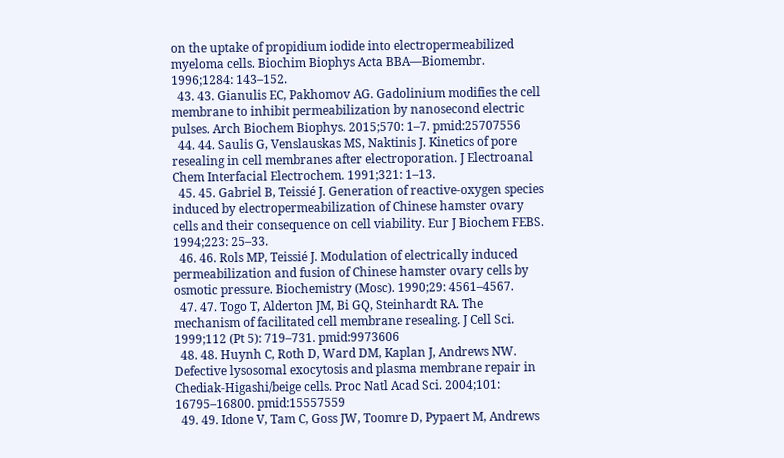on the uptake of propidium iodide into electropermeabilized myeloma cells. Biochim Biophys Acta BBA—Biomembr. 1996;1284: 143–152.
  43. 43. Gianulis EC, Pakhomov AG. Gadolinium modifies the cell membrane to inhibit permeabilization by nanosecond electric pulses. Arch Biochem Biophys. 2015;570: 1–7. pmid:25707556
  44. 44. Saulis G, Venslauskas MS, Naktinis J. Kinetics of pore resealing in cell membranes after electroporation. J Electroanal Chem Interfacial Electrochem. 1991;321: 1–13.
  45. 45. Gabriel B, Teissié J. Generation of reactive-oxygen species induced by electropermeabilization of Chinese hamster ovary cells and their consequence on cell viability. Eur J Biochem FEBS. 1994;223: 25–33.
  46. 46. Rols MP, Teissié J. Modulation of electrically induced permeabilization and fusion of Chinese hamster ovary cells by osmotic pressure. Biochemistry (Mosc). 1990;29: 4561–4567.
  47. 47. Togo T, Alderton JM, Bi GQ, Steinhardt RA. The mechanism of facilitated cell membrane resealing. J Cell Sci. 1999;112 (Pt 5): 719–731. pmid:9973606
  48. 48. Huynh C, Roth D, Ward DM, Kaplan J, Andrews NW. Defective lysosomal exocytosis and plasma membrane repair in Chediak-Higashi/beige cells. Proc Natl Acad Sci. 2004;101: 16795–16800. pmid:15557559
  49. 49. Idone V, Tam C, Goss JW, Toomre D, Pypaert M, Andrews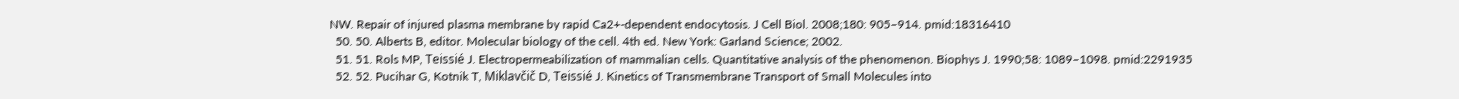NW. Repair of injured plasma membrane by rapid Ca2+-dependent endocytosis. J Cell Biol. 2008;180: 905–914. pmid:18316410
  50. 50. Alberts B, editor. Molecular biology of the cell. 4th ed. New York: Garland Science; 2002.
  51. 51. Rols MP, Teissié J. Electropermeabilization of mammalian cells. Quantitative analysis of the phenomenon. Biophys J. 1990;58: 1089–1098. pmid:2291935
  52. 52. Pucihar G, Kotnik T, Miklavčič D, Teissié J. Kinetics of Transmembrane Transport of Small Molecules into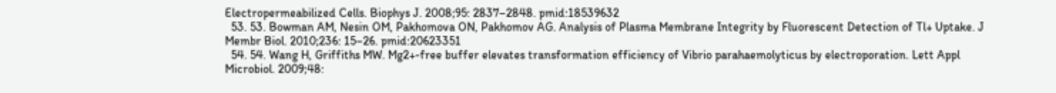Electropermeabilized Cells. Biophys J. 2008;95: 2837–2848. pmid:18539632
  53. 53. Bowman AM, Nesin OM, Pakhomova ON, Pakhomov AG. Analysis of Plasma Membrane Integrity by Fluorescent Detection of Tl+ Uptake. J Membr Biol. 2010;236: 15–26. pmid:20623351
  54. 54. Wang H, Griffiths MW. Mg2+-free buffer elevates transformation efficiency of Vibrio parahaemolyticus by electroporation. Lett Appl Microbiol. 2009;48: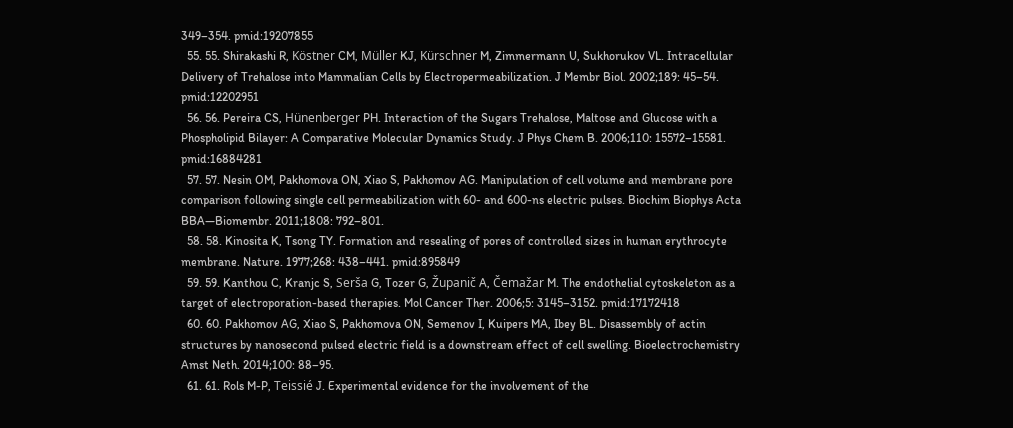349–354. pmid:19207855
  55. 55. Shirakashi R, Köstner CM, Müller KJ, Kürschner M, Zimmermann U, Sukhorukov VL. Intracellular Delivery of Trehalose into Mammalian Cells by Electropermeabilization. J Membr Biol. 2002;189: 45–54. pmid:12202951
  56. 56. Pereira CS, Hünenberger PH. Interaction of the Sugars Trehalose, Maltose and Glucose with a Phospholipid Bilayer: A Comparative Molecular Dynamics Study. J Phys Chem B. 2006;110: 15572–15581. pmid:16884281
  57. 57. Nesin OM, Pakhomova ON, Xiao S, Pakhomov AG. Manipulation of cell volume and membrane pore comparison following single cell permeabilization with 60- and 600-ns electric pulses. Biochim Biophys Acta BBA—Biomembr. 2011;1808: 792–801.
  58. 58. Kinosita K, Tsong TY. Formation and resealing of pores of controlled sizes in human erythrocyte membrane. Nature. 1977;268: 438–441. pmid:895849
  59. 59. Kanthou C, Kranjc S, Serša G, Tozer G, Županič A, Čemažar M. The endothelial cytoskeleton as a target of electroporation-based therapies. Mol Cancer Ther. 2006;5: 3145–3152. pmid:17172418
  60. 60. Pakhomov AG, Xiao S, Pakhomova ON, Semenov I, Kuipers MA, Ibey BL. Disassembly of actin structures by nanosecond pulsed electric field is a downstream effect of cell swelling. Bioelectrochemistry Amst Neth. 2014;100: 88–95.
  61. 61. Rols M-P, Teissié J. Experimental evidence for the involvement of the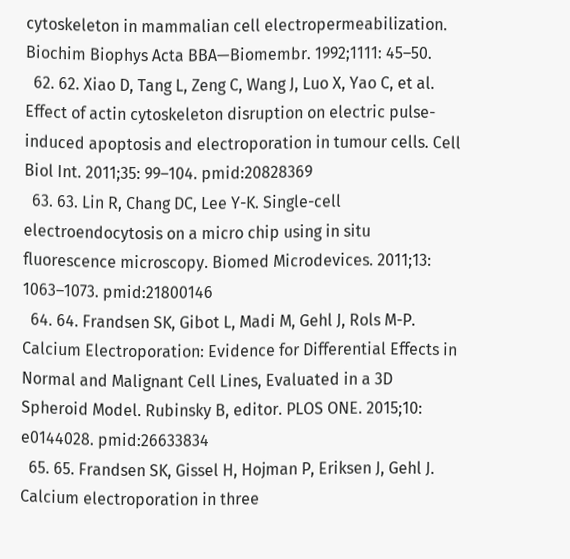cytoskeleton in mammalian cell electropermeabilization. Biochim Biophys Acta BBA—Biomembr. 1992;1111: 45–50.
  62. 62. Xiao D, Tang L, Zeng C, Wang J, Luo X, Yao C, et al. Effect of actin cytoskeleton disruption on electric pulse-induced apoptosis and electroporation in tumour cells. Cell Biol Int. 2011;35: 99–104. pmid:20828369
  63. 63. Lin R, Chang DC, Lee Y-K. Single-cell electroendocytosis on a micro chip using in situ fluorescence microscopy. Biomed Microdevices. 2011;13: 1063–1073. pmid:21800146
  64. 64. Frandsen SK, Gibot L, Madi M, Gehl J, Rols M-P. Calcium Electroporation: Evidence for Differential Effects in Normal and Malignant Cell Lines, Evaluated in a 3D Spheroid Model. Rubinsky B, editor. PLOS ONE. 2015;10: e0144028. pmid:26633834
  65. 65. Frandsen SK, Gissel H, Hojman P, Eriksen J, Gehl J. Calcium electroporation in three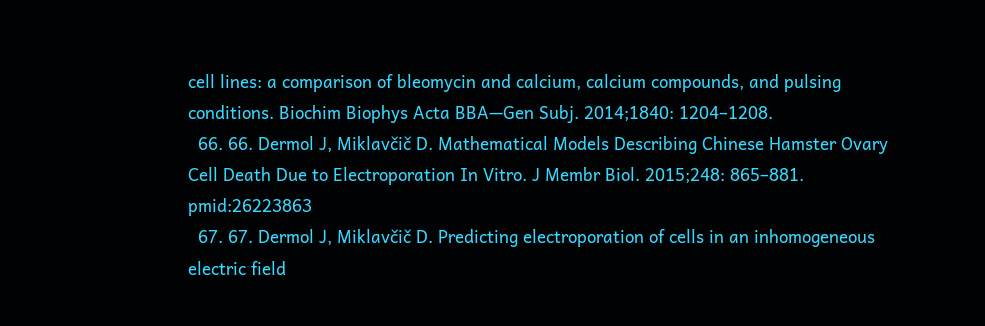cell lines: a comparison of bleomycin and calcium, calcium compounds, and pulsing conditions. Biochim Biophys Acta BBA—Gen Subj. 2014;1840: 1204–1208.
  66. 66. Dermol J, Miklavčič D. Mathematical Models Describing Chinese Hamster Ovary Cell Death Due to Electroporation In Vitro. J Membr Biol. 2015;248: 865–881. pmid:26223863
  67. 67. Dermol J, Miklavčič D. Predicting electroporation of cells in an inhomogeneous electric field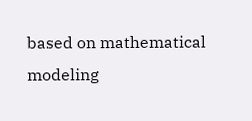based on mathematical modeling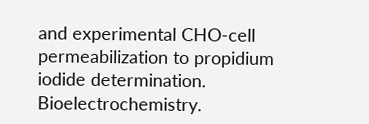and experimental CHO-cell permeabilization to propidium iodide determination. Bioelectrochemistry.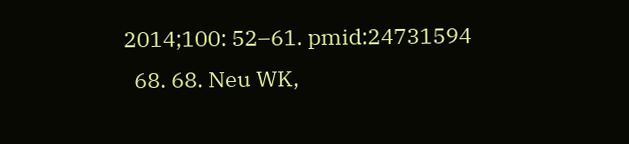2014;100: 52–61. pmid:24731594
  68. 68. Neu WK,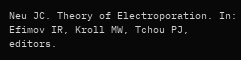Neu JC. Theory of Electroporation. In: Efimov IR, Kroll MW, Tchou PJ, editors.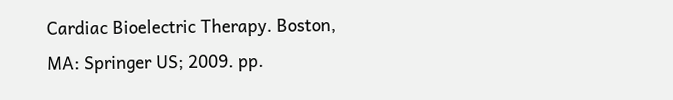Cardiac Bioelectric Therapy. Boston, MA: Springer US; 2009. pp.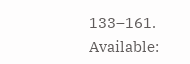133–161. Available: